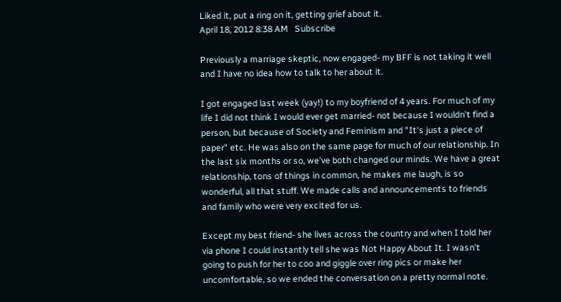Liked it, put a ring on it, getting grief about it.
April 18, 2012 8:38 AM   Subscribe

Previously a marriage skeptic, now engaged- my BFF is not taking it well and I have no idea how to talk to her about it.

I got engaged last week (yay!) to my boyfriend of 4 years. For much of my life I did not think I would ever get married- not because I wouldn't find a person, but because of Society and Feminism and "It's just a piece of paper" etc. He was also on the same page for much of our relationship. In the last six months or so, we've both changed our minds. We have a great relationship, tons of things in common, he makes me laugh, is so wonderful, all that stuff. We made calls and announcements to friends and family who were very excited for us.

Except my best friend- she lives across the country and when I told her via phone I could instantly tell she was Not Happy About It. I wasn't going to push for her to coo and giggle over ring pics or make her uncomfortable, so we ended the conversation on a pretty normal note.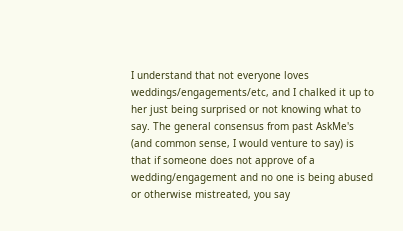I understand that not everyone loves weddings/engagements/etc, and I chalked it up to her just being surprised or not knowing what to say. The general consensus from past AskMe's (and common sense, I would venture to say) is that if someone does not approve of a wedding/engagement and no one is being abused or otherwise mistreated, you say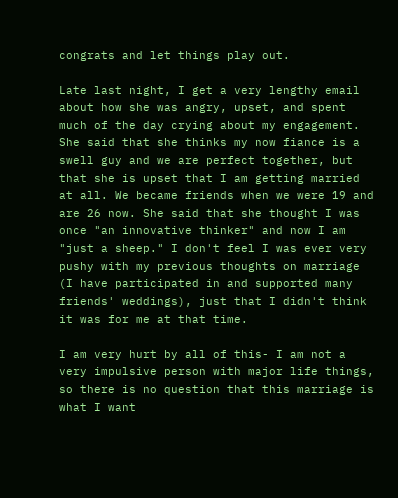congrats and let things play out.

Late last night, I get a very lengthy email about how she was angry, upset, and spent much of the day crying about my engagement. She said that she thinks my now fiance is a swell guy and we are perfect together, but that she is upset that I am getting married at all. We became friends when we were 19 and are 26 now. She said that she thought I was once "an innovative thinker" and now I am "just a sheep." I don't feel I was ever very pushy with my previous thoughts on marriage (I have participated in and supported many friends' weddings), just that I didn't think it was for me at that time.

I am very hurt by all of this- I am not a very impulsive person with major life things, so there is no question that this marriage is what I want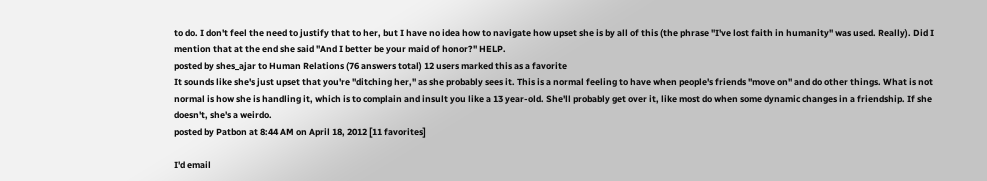to do. I don't feel the need to justify that to her, but I have no idea how to navigate how upset she is by all of this (the phrase "I've lost faith in humanity" was used. Really). Did I mention that at the end she said "And I better be your maid of honor?" HELP.
posted by shes_ajar to Human Relations (76 answers total) 12 users marked this as a favorite
It sounds like she's just upset that you're "ditching her," as she probably sees it. This is a normal feeling to have when people's friends "move on" and do other things. What is not normal is how she is handling it, which is to complain and insult you like a 13 year-old. She'll probably get over it, like most do when some dynamic changes in a friendship. If she doesn't, she's a weirdo.
posted by Patbon at 8:44 AM on April 18, 2012 [11 favorites]

I'd email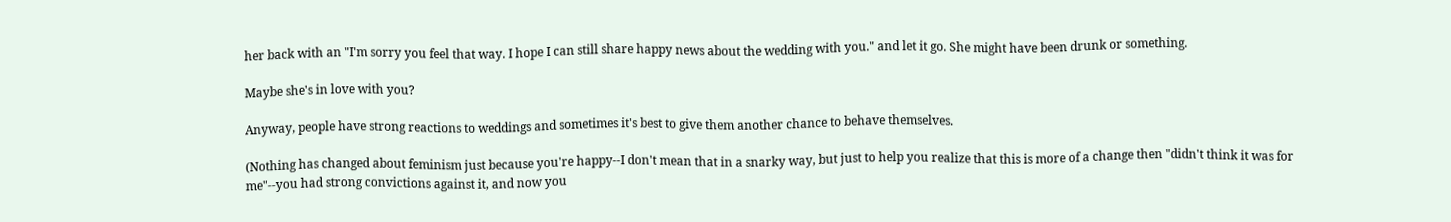her back with an "I'm sorry you feel that way. I hope I can still share happy news about the wedding with you." and let it go. She might have been drunk or something.

Maybe she's in love with you?

Anyway, people have strong reactions to weddings and sometimes it's best to give them another chance to behave themselves.

(Nothing has changed about feminism just because you're happy--I don't mean that in a snarky way, but just to help you realize that this is more of a change then "didn't think it was for me"--you had strong convictions against it, and now you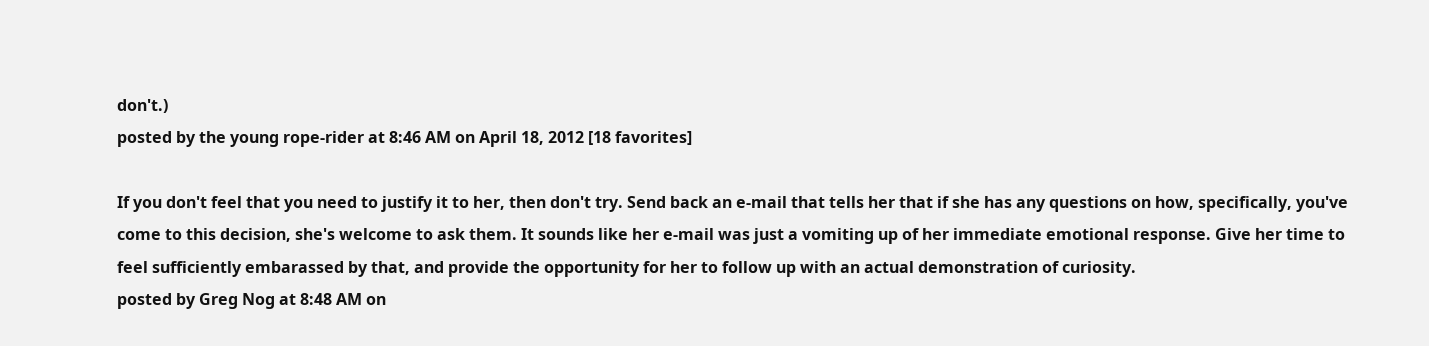don't.)
posted by the young rope-rider at 8:46 AM on April 18, 2012 [18 favorites]

If you don't feel that you need to justify it to her, then don't try. Send back an e-mail that tells her that if she has any questions on how, specifically, you've come to this decision, she's welcome to ask them. It sounds like her e-mail was just a vomiting up of her immediate emotional response. Give her time to feel sufficiently embarassed by that, and provide the opportunity for her to follow up with an actual demonstration of curiosity.
posted by Greg Nog at 8:48 AM on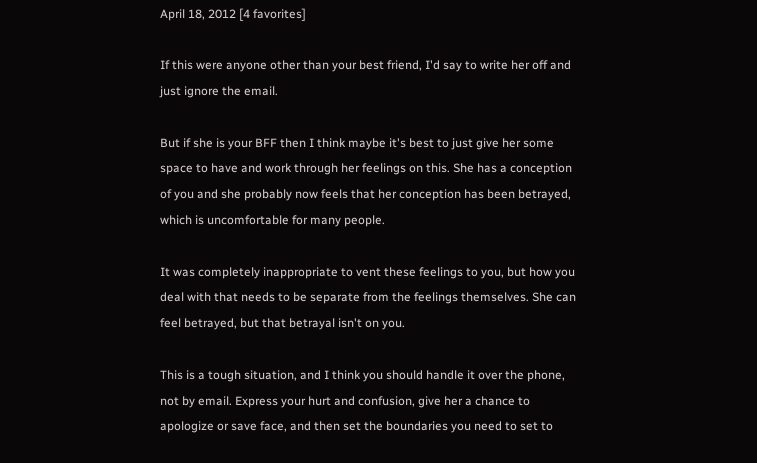April 18, 2012 [4 favorites]

If this were anyone other than your best friend, I'd say to write her off and just ignore the email.

But if she is your BFF then I think maybe it's best to just give her some space to have and work through her feelings on this. She has a conception of you and she probably now feels that her conception has been betrayed, which is uncomfortable for many people.

It was completely inappropriate to vent these feelings to you, but how you deal with that needs to be separate from the feelings themselves. She can feel betrayed, but that betrayal isn't on you.

This is a tough situation, and I think you should handle it over the phone, not by email. Express your hurt and confusion, give her a chance to apologize or save face, and then set the boundaries you need to set to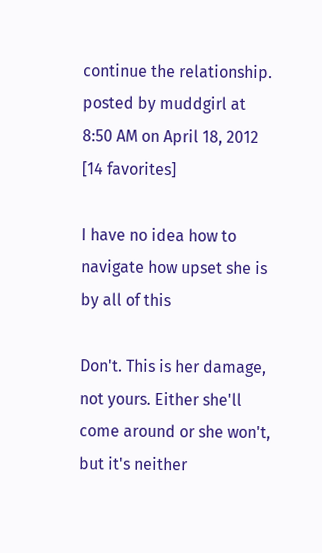continue the relationship.
posted by muddgirl at 8:50 AM on April 18, 2012 [14 favorites]

I have no idea how to navigate how upset she is by all of this

Don't. This is her damage, not yours. Either she'll come around or she won't, but it's neither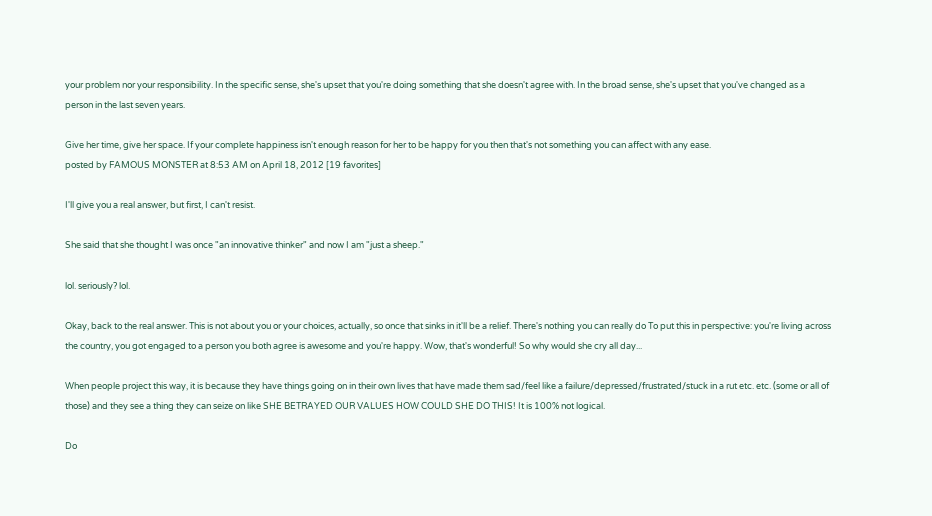your problem nor your responsibility. In the specific sense, she's upset that you're doing something that she doesn't agree with. In the broad sense, she's upset that you've changed as a person in the last seven years.

Give her time, give her space. If your complete happiness isn't enough reason for her to be happy for you then that's not something you can affect with any ease.
posted by FAMOUS MONSTER at 8:53 AM on April 18, 2012 [19 favorites]

I'll give you a real answer, but first, I can't resist.

She said that she thought I was once "an innovative thinker" and now I am "just a sheep."

lol. seriously? lol.

Okay, back to the real answer. This is not about you or your choices, actually, so once that sinks in it'll be a relief. There's nothing you can really do To put this in perspective: you're living across the country, you got engaged to a person you both agree is awesome and you're happy. Wow, that's wonderful! So why would she cry all day...

When people project this way, it is because they have things going on in their own lives that have made them sad/feel like a failure/depressed/frustrated/stuck in a rut etc. etc. (some or all of those) and they see a thing they can seize on like SHE BETRAYED OUR VALUES HOW COULD SHE DO THIS! It is 100% not logical.

Do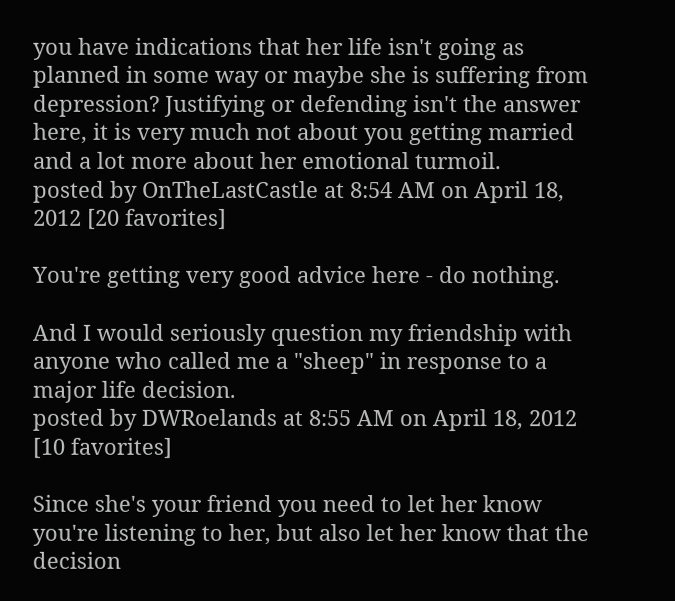you have indications that her life isn't going as planned in some way or maybe she is suffering from depression? Justifying or defending isn't the answer here, it is very much not about you getting married and a lot more about her emotional turmoil.
posted by OnTheLastCastle at 8:54 AM on April 18, 2012 [20 favorites]

You're getting very good advice here - do nothing.

And I would seriously question my friendship with anyone who called me a "sheep" in response to a major life decision.
posted by DWRoelands at 8:55 AM on April 18, 2012 [10 favorites]

Since she's your friend you need to let her know you're listening to her, but also let her know that the decision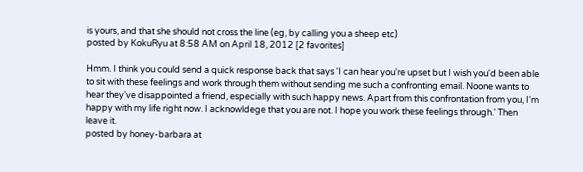is yours, and that she should not cross the line (eg, by calling you a sheep etc)
posted by KokuRyu at 8:58 AM on April 18, 2012 [2 favorites]

Hmm. I think you could send a quick response back that says 'I can hear you're upset but I wish you'd been able to sit with these feelings and work through them without sending me such a confronting email. Noone wants to hear they've disappointed a friend, especially with such happy news. Apart from this confrontation from you, I'm happy with my life right now. I acknowldege that you are not. I hope you work these feelings through.' Then leave it.
posted by honey-barbara at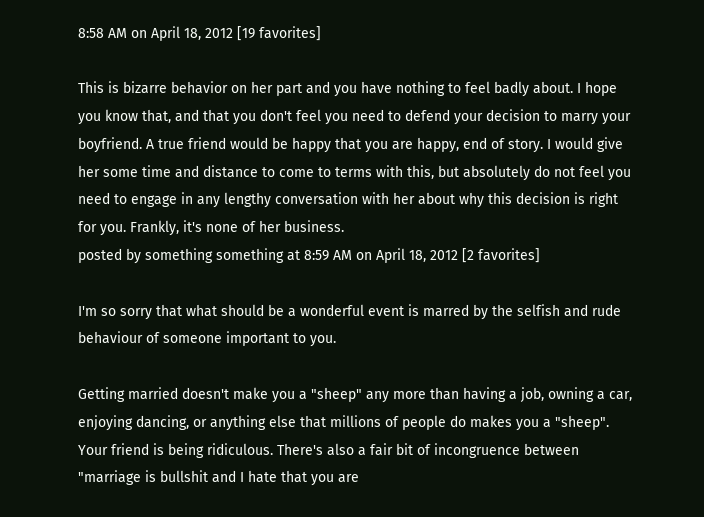8:58 AM on April 18, 2012 [19 favorites]

This is bizarre behavior on her part and you have nothing to feel badly about. I hope you know that, and that you don't feel you need to defend your decision to marry your boyfriend. A true friend would be happy that you are happy, end of story. I would give her some time and distance to come to terms with this, but absolutely do not feel you need to engage in any lengthy conversation with her about why this decision is right for you. Frankly, it's none of her business.
posted by something something at 8:59 AM on April 18, 2012 [2 favorites]

I'm so sorry that what should be a wonderful event is marred by the selfish and rude behaviour of someone important to you.

Getting married doesn't make you a "sheep" any more than having a job, owning a car, enjoying dancing, or anything else that millions of people do makes you a "sheep". Your friend is being ridiculous. There's also a fair bit of incongruence between "marriage is bullshit and I hate that you are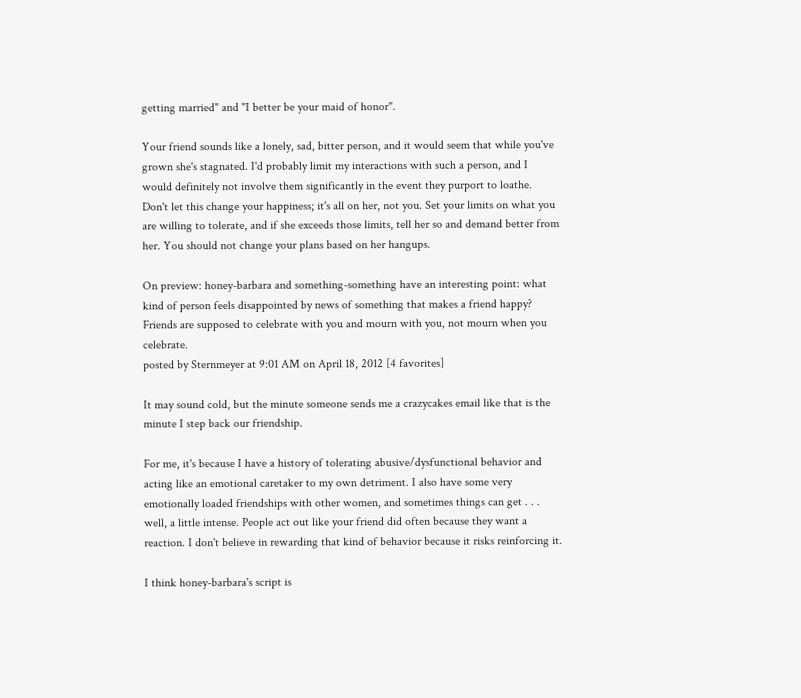getting married" and "I better be your maid of honor".

Your friend sounds like a lonely, sad, bitter person, and it would seem that while you've grown she's stagnated. I'd probably limit my interactions with such a person, and I would definitely not involve them significantly in the event they purport to loathe. Don't let this change your happiness; it's all on her, not you. Set your limits on what you are willing to tolerate, and if she exceeds those limits, tell her so and demand better from her. You should not change your plans based on her hangups.

On preview: honey-barbara and something-something have an interesting point: what kind of person feels disappointed by news of something that makes a friend happy? Friends are supposed to celebrate with you and mourn with you, not mourn when you celebrate.
posted by Sternmeyer at 9:01 AM on April 18, 2012 [4 favorites]

It may sound cold, but the minute someone sends me a crazycakes email like that is the minute I step back our friendship.

For me, it's because I have a history of tolerating abusive/dysfunctional behavior and acting like an emotional caretaker to my own detriment. I also have some very emotionally loaded friendships with other women, and sometimes things can get . . . well, a little intense. People act out like your friend did often because they want a reaction. I don't believe in rewarding that kind of behavior because it risks reinforcing it.

I think honey-barbara's script is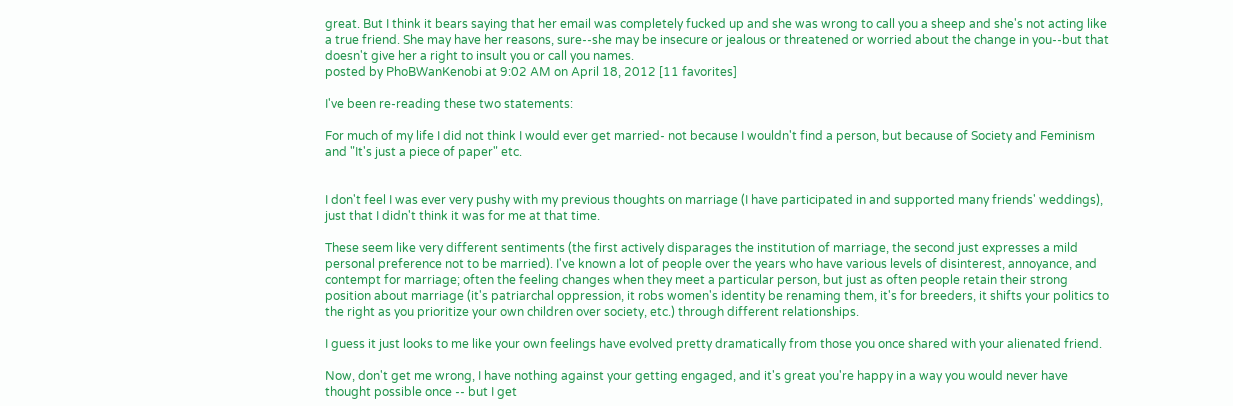great. But I think it bears saying that her email was completely fucked up and she was wrong to call you a sheep and she's not acting like a true friend. She may have her reasons, sure--she may be insecure or jealous or threatened or worried about the change in you--but that doesn't give her a right to insult you or call you names.
posted by PhoBWanKenobi at 9:02 AM on April 18, 2012 [11 favorites]

I've been re-reading these two statements:

For much of my life I did not think I would ever get married- not because I wouldn't find a person, but because of Society and Feminism and "It's just a piece of paper" etc.


I don't feel I was ever very pushy with my previous thoughts on marriage (I have participated in and supported many friends' weddings), just that I didn't think it was for me at that time.

These seem like very different sentiments (the first actively disparages the institution of marriage, the second just expresses a mild personal preference not to be married). I've known a lot of people over the years who have various levels of disinterest, annoyance, and contempt for marriage; often the feeling changes when they meet a particular person, but just as often people retain their strong position about marriage (it's patriarchal oppression, it robs women's identity be renaming them, it's for breeders, it shifts your politics to the right as you prioritize your own children over society, etc.) through different relationships.

I guess it just looks to me like your own feelings have evolved pretty dramatically from those you once shared with your alienated friend.

Now, don't get me wrong, I have nothing against your getting engaged, and it's great you're happy in a way you would never have thought possible once -- but I get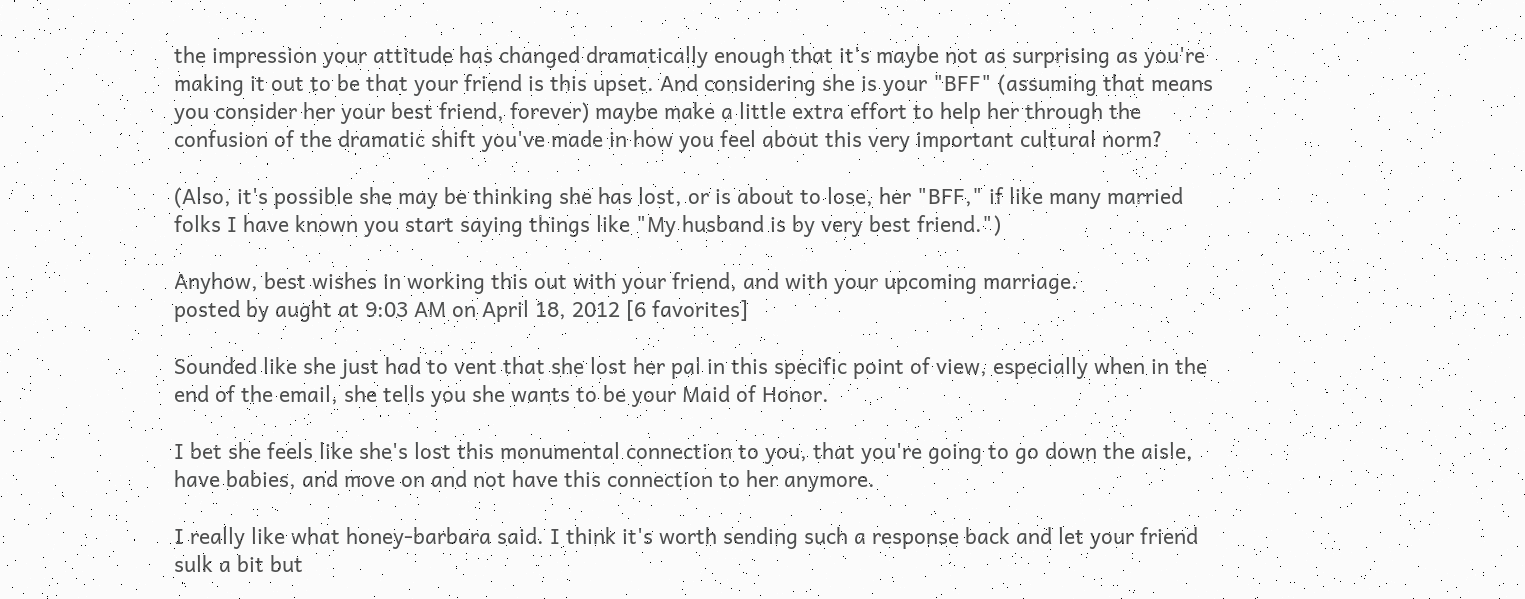the impression your attitude has changed dramatically enough that it's maybe not as surprising as you're making it out to be that your friend is this upset. And considering she is your "BFF" (assuming that means you consider her your best friend, forever) maybe make a little extra effort to help her through the confusion of the dramatic shift you've made in how you feel about this very important cultural norm?

(Also, it's possible she may be thinking she has lost, or is about to lose, her "BFF," if like many married folks I have known you start saying things like "My husband is by very best friend.")

Anyhow, best wishes in working this out with your friend, and with your upcoming marriage.
posted by aught at 9:03 AM on April 18, 2012 [6 favorites]

Sounded like she just had to vent that she lost her pal in this specific point of view, especially when in the end of the email, she tells you she wants to be your Maid of Honor.

I bet she feels like she's lost this monumental connection to you, that you're going to go down the aisle, have babies, and move on and not have this connection to her anymore.

I really like what honey-barbara said. I think it's worth sending such a response back and let your friend sulk a bit but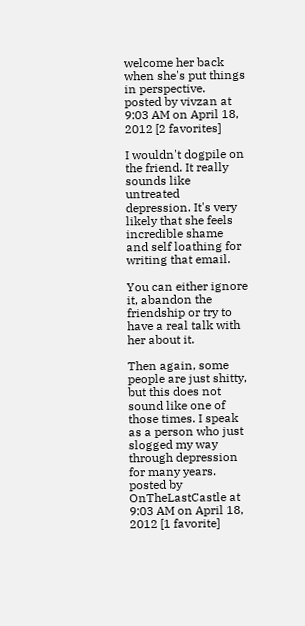welcome her back when she's put things in perspective.
posted by vivzan at 9:03 AM on April 18, 2012 [2 favorites]

I wouldn't dogpile on the friend. It really sounds like untreated depression. It's very likely that she feels incredible shame and self loathing for writing that email.

You can either ignore it, abandon the friendship or try to have a real talk with her about it.

Then again, some people are just shitty, but this does not sound like one of those times. I speak as a person who just slogged my way through depression for many years.
posted by OnTheLastCastle at 9:03 AM on April 18, 2012 [1 favorite]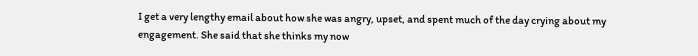I get a very lengthy email about how she was angry, upset, and spent much of the day crying about my engagement. She said that she thinks my now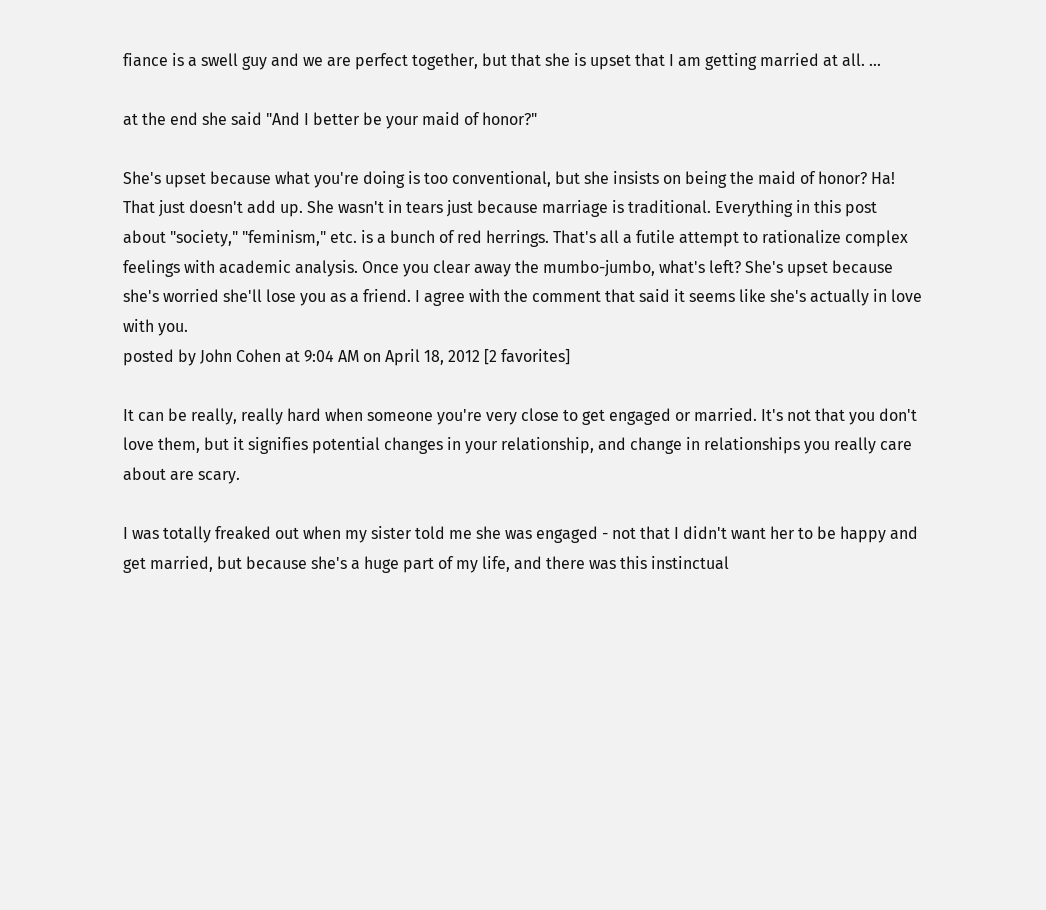fiance is a swell guy and we are perfect together, but that she is upset that I am getting married at all. ...

at the end she said "And I better be your maid of honor?"

She's upset because what you're doing is too conventional, but she insists on being the maid of honor? Ha! That just doesn't add up. She wasn't in tears just because marriage is traditional. Everything in this post about "society," "feminism," etc. is a bunch of red herrings. That's all a futile attempt to rationalize complex feelings with academic analysis. Once you clear away the mumbo-jumbo, what's left? She's upset because she's worried she'll lose you as a friend. I agree with the comment that said it seems like she's actually in love with you.
posted by John Cohen at 9:04 AM on April 18, 2012 [2 favorites]

It can be really, really hard when someone you're very close to get engaged or married. It's not that you don't love them, but it signifies potential changes in your relationship, and change in relationships you really care about are scary.

I was totally freaked out when my sister told me she was engaged - not that I didn't want her to be happy and get married, but because she's a huge part of my life, and there was this instinctual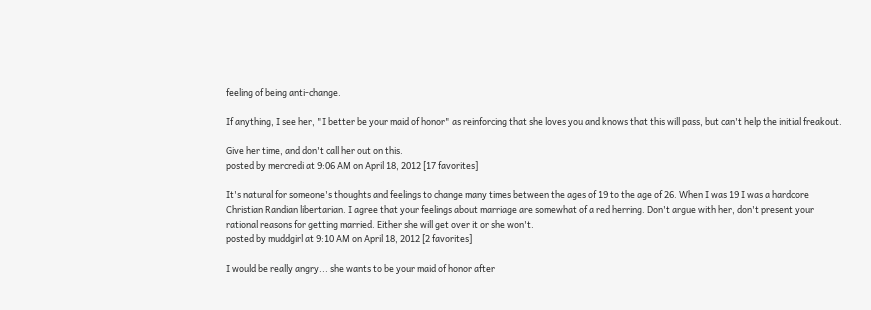feeling of being anti-change.

If anything, I see her, "I better be your maid of honor" as reinforcing that she loves you and knows that this will pass, but can't help the initial freakout.

Give her time, and don't call her out on this.
posted by mercredi at 9:06 AM on April 18, 2012 [17 favorites]

It's natural for someone's thoughts and feelings to change many times between the ages of 19 to the age of 26. When I was 19 I was a hardcore Christian Randian libertarian. I agree that your feelings about marriage are somewhat of a red herring. Don't argue with her, don't present your rational reasons for getting married. Either she will get over it or she won't.
posted by muddgirl at 9:10 AM on April 18, 2012 [2 favorites]

I would be really angry... she wants to be your maid of honor after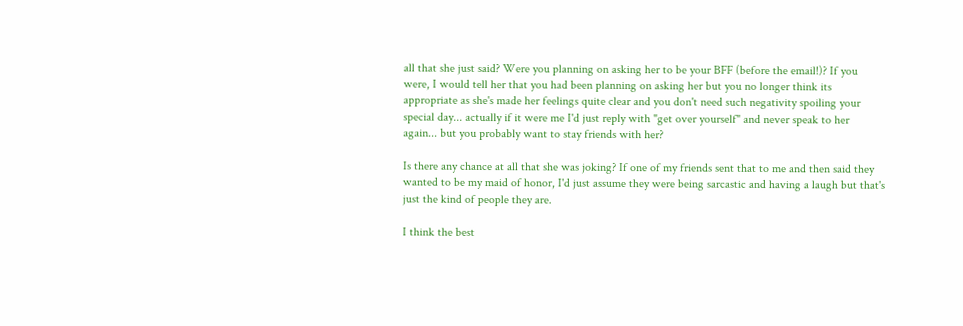all that she just said? Were you planning on asking her to be your BFF (before the email!)? If you were, I would tell her that you had been planning on asking her but you no longer think its appropriate as she's made her feelings quite clear and you don't need such negativity spoiling your special day... actually if it were me I'd just reply with "get over yourself" and never speak to her again... but you probably want to stay friends with her?

Is there any chance at all that she was joking? If one of my friends sent that to me and then said they wanted to be my maid of honor, I'd just assume they were being sarcastic and having a laugh but that's just the kind of people they are.

I think the best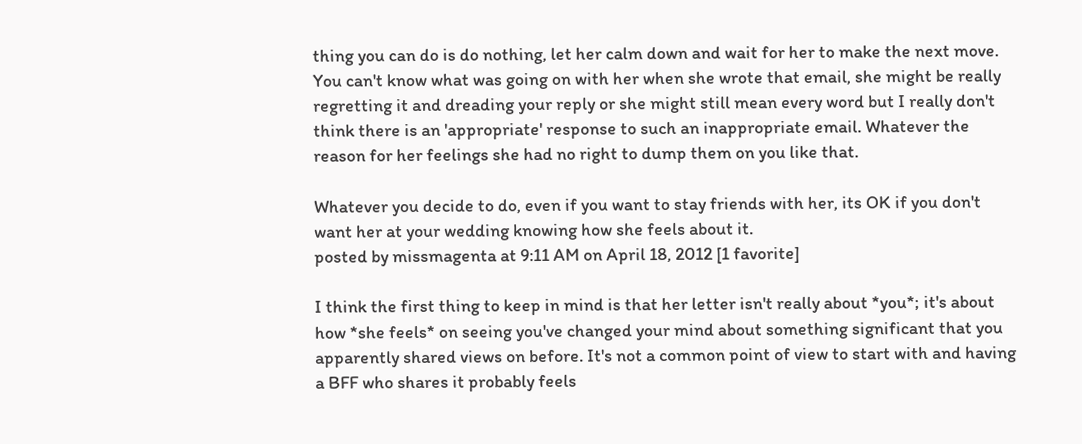thing you can do is do nothing, let her calm down and wait for her to make the next move. You can't know what was going on with her when she wrote that email, she might be really regretting it and dreading your reply or she might still mean every word but I really don't think there is an 'appropriate' response to such an inappropriate email. Whatever the reason for her feelings she had no right to dump them on you like that.

Whatever you decide to do, even if you want to stay friends with her, its OK if you don't want her at your wedding knowing how she feels about it.
posted by missmagenta at 9:11 AM on April 18, 2012 [1 favorite]

I think the first thing to keep in mind is that her letter isn't really about *you*; it's about how *she feels* on seeing you've changed your mind about something significant that you apparently shared views on before. It's not a common point of view to start with and having a BFF who shares it probably feels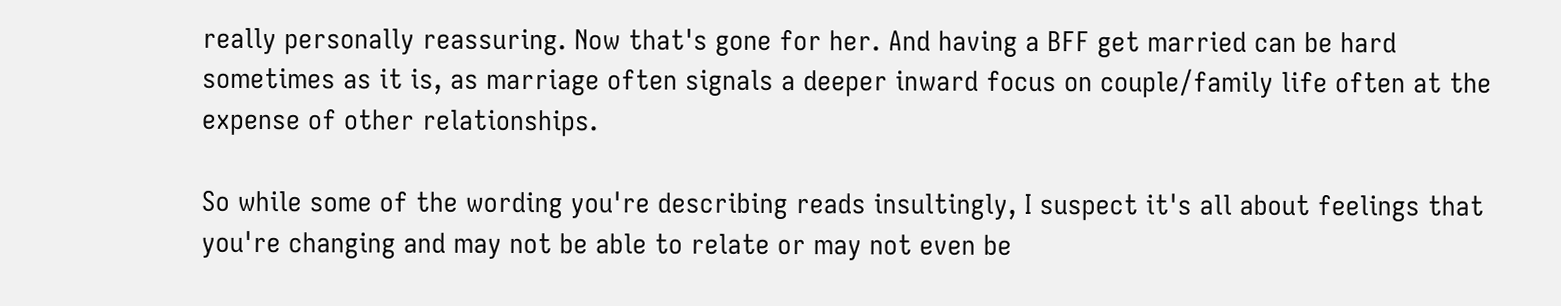really personally reassuring. Now that's gone for her. And having a BFF get married can be hard sometimes as it is, as marriage often signals a deeper inward focus on couple/family life often at the expense of other relationships.

So while some of the wording you're describing reads insultingly, I suspect it's all about feelings that you're changing and may not be able to relate or may not even be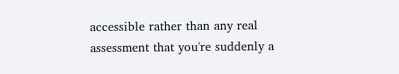accessible rather than any real assessment that you're suddenly a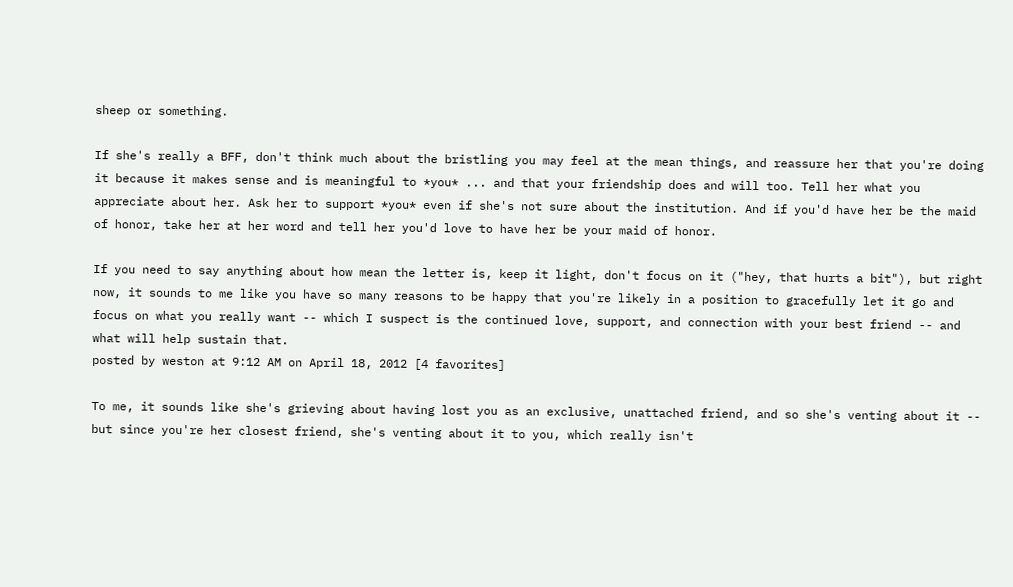sheep or something.

If she's really a BFF, don't think much about the bristling you may feel at the mean things, and reassure her that you're doing it because it makes sense and is meaningful to *you* ... and that your friendship does and will too. Tell her what you appreciate about her. Ask her to support *you* even if she's not sure about the institution. And if you'd have her be the maid of honor, take her at her word and tell her you'd love to have her be your maid of honor.

If you need to say anything about how mean the letter is, keep it light, don't focus on it ("hey, that hurts a bit"), but right now, it sounds to me like you have so many reasons to be happy that you're likely in a position to gracefully let it go and focus on what you really want -- which I suspect is the continued love, support, and connection with your best friend -- and what will help sustain that.
posted by weston at 9:12 AM on April 18, 2012 [4 favorites]

To me, it sounds like she's grieving about having lost you as an exclusive, unattached friend, and so she's venting about it -- but since you're her closest friend, she's venting about it to you, which really isn't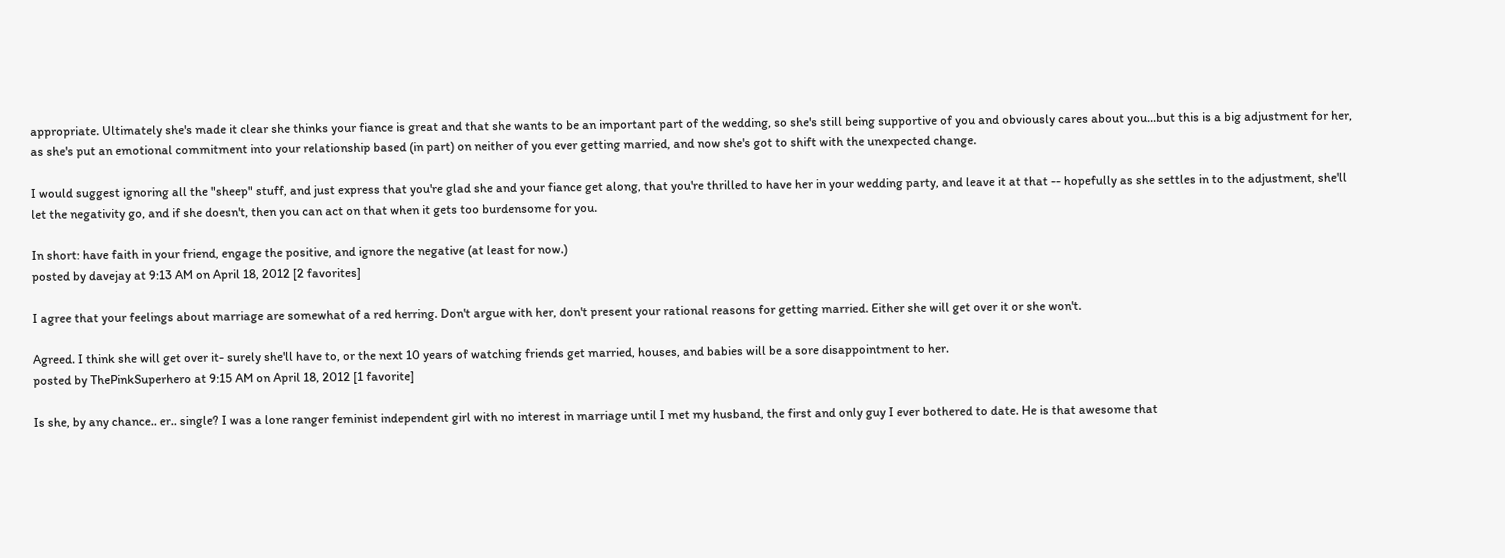appropriate. Ultimately she's made it clear she thinks your fiance is great and that she wants to be an important part of the wedding, so she's still being supportive of you and obviously cares about you...but this is a big adjustment for her, as she's put an emotional commitment into your relationship based (in part) on neither of you ever getting married, and now she's got to shift with the unexpected change.

I would suggest ignoring all the "sheep" stuff, and just express that you're glad she and your fiance get along, that you're thrilled to have her in your wedding party, and leave it at that -- hopefully as she settles in to the adjustment, she'll let the negativity go, and if she doesn't, then you can act on that when it gets too burdensome for you.

In short: have faith in your friend, engage the positive, and ignore the negative (at least for now.)
posted by davejay at 9:13 AM on April 18, 2012 [2 favorites]

I agree that your feelings about marriage are somewhat of a red herring. Don't argue with her, don't present your rational reasons for getting married. Either she will get over it or she won't.

Agreed. I think she will get over it- surely she'll have to, or the next 10 years of watching friends get married, houses, and babies will be a sore disappointment to her.
posted by ThePinkSuperhero at 9:15 AM on April 18, 2012 [1 favorite]

Is she, by any chance.. er.. single? I was a lone ranger feminist independent girl with no interest in marriage until I met my husband, the first and only guy I ever bothered to date. He is that awesome that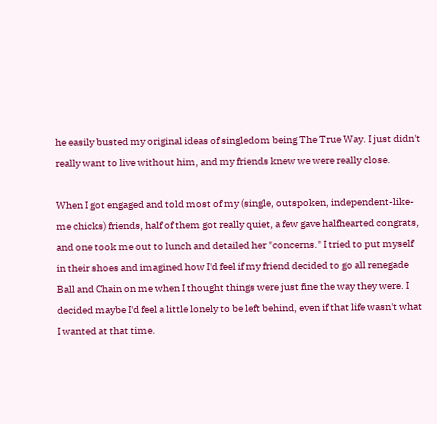he easily busted my original ideas of singledom being The True Way. I just didn't really want to live without him, and my friends knew we were really close.

When I got engaged and told most of my (single, outspoken, independent-like-me chicks) friends, half of them got really quiet, a few gave halfhearted congrats, and one took me out to lunch and detailed her "concerns." I tried to put myself in their shoes and imagined how I'd feel if my friend decided to go all renegade Ball and Chain on me when I thought things were just fine the way they were. I decided maybe I'd feel a little lonely to be left behind, even if that life wasn't what I wanted at that time.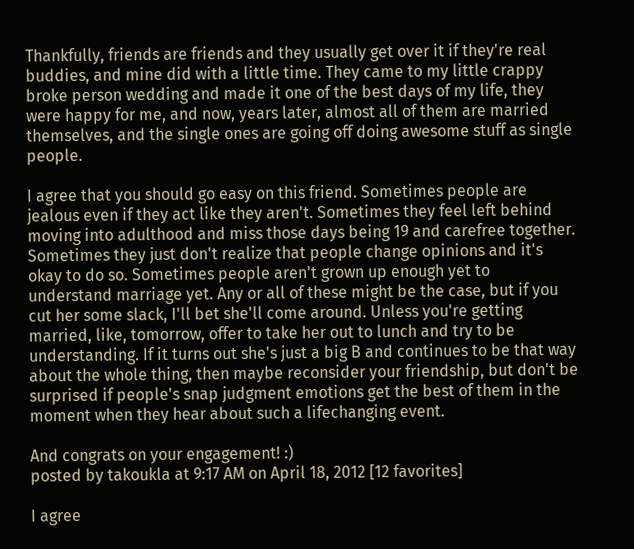Thankfully, friends are friends and they usually get over it if they're real buddies, and mine did with a little time. They came to my little crappy broke person wedding and made it one of the best days of my life, they were happy for me, and now, years later, almost all of them are married themselves, and the single ones are going off doing awesome stuff as single people.

I agree that you should go easy on this friend. Sometimes people are jealous even if they act like they aren't. Sometimes they feel left behind moving into adulthood and miss those days being 19 and carefree together. Sometimes they just don't realize that people change opinions and it's okay to do so. Sometimes people aren't grown up enough yet to understand marriage yet. Any or all of these might be the case, but if you cut her some slack, I'll bet she'll come around. Unless you're getting married, like, tomorrow, offer to take her out to lunch and try to be understanding. If it turns out she's just a big B and continues to be that way about the whole thing, then maybe reconsider your friendship, but don't be surprised if people's snap judgment emotions get the best of them in the moment when they hear about such a lifechanging event.

And congrats on your engagement! :)
posted by takoukla at 9:17 AM on April 18, 2012 [12 favorites]

I agree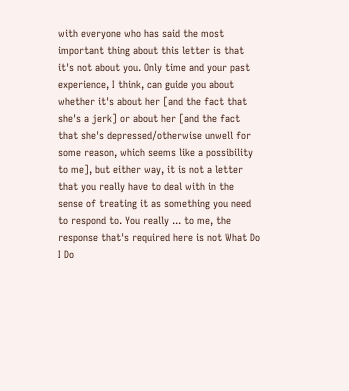with everyone who has said the most important thing about this letter is that it's not about you. Only time and your past experience, I think, can guide you about whether it's about her [and the fact that she's a jerk] or about her [and the fact that she's depressed/otherwise unwell for some reason, which seems like a possibility to me], but either way, it is not a letter that you really have to deal with in the sense of treating it as something you need to respond to. You really ... to me, the response that's required here is not What Do I Do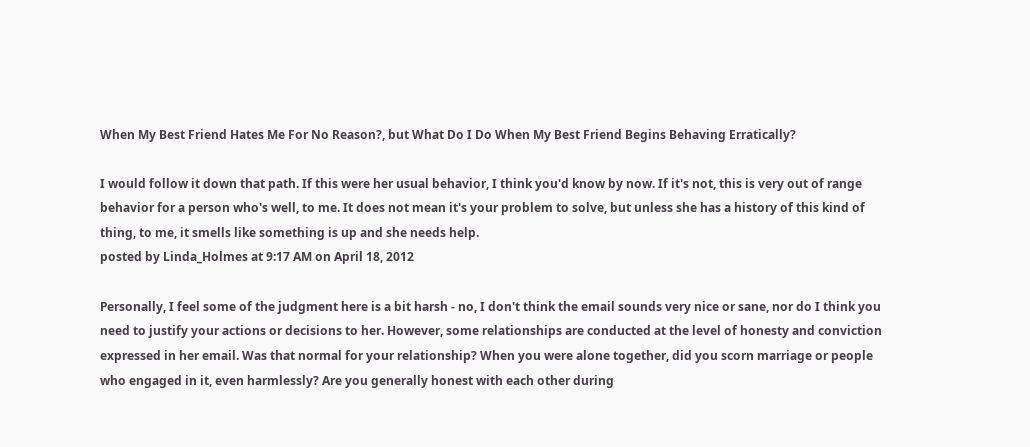When My Best Friend Hates Me For No Reason?, but What Do I Do When My Best Friend Begins Behaving Erratically?

I would follow it down that path. If this were her usual behavior, I think you'd know by now. If it's not, this is very out of range behavior for a person who's well, to me. It does not mean it's your problem to solve, but unless she has a history of this kind of thing, to me, it smells like something is up and she needs help.
posted by Linda_Holmes at 9:17 AM on April 18, 2012

Personally, I feel some of the judgment here is a bit harsh - no, I don't think the email sounds very nice or sane, nor do I think you need to justify your actions or decisions to her. However, some relationships are conducted at the level of honesty and conviction expressed in her email. Was that normal for your relationship? When you were alone together, did you scorn marriage or people who engaged in it, even harmlessly? Are you generally honest with each other during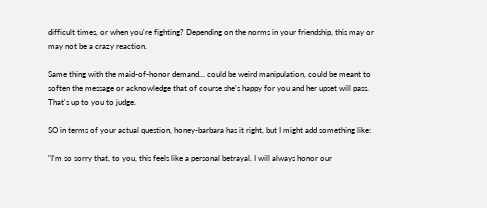difficult times, or when you're fighting? Depending on the norms in your friendship, this may or may not be a crazy reaction.

Same thing with the maid-of-honor demand... could be weird manipulation, could be meant to soften the message or acknowledge that of course she's happy for you and her upset will pass. That's up to you to judge.

SO in terms of your actual question, honey-barbara has it right, but I might add something like:

"I'm so sorry that, to you, this feels like a personal betrayal. I will always honor our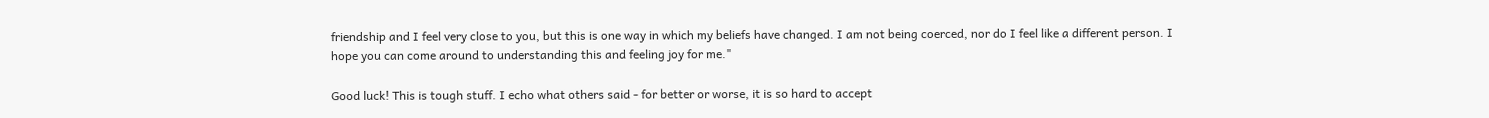friendship and I feel very close to you, but this is one way in which my beliefs have changed. I am not being coerced, nor do I feel like a different person. I hope you can come around to understanding this and feeling joy for me."

Good luck! This is tough stuff. I echo what others said - for better or worse, it is so hard to accept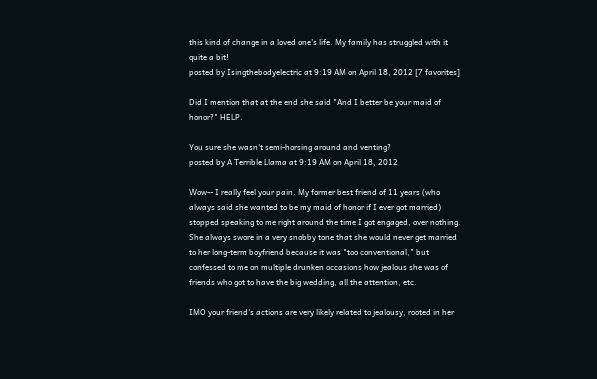this kind of change in a loved one's life. My family has struggled with it quite a bit!
posted by Isingthebodyelectric at 9:19 AM on April 18, 2012 [7 favorites]

Did I mention that at the end she said "And I better be your maid of honor?" HELP.

You sure she wasn't semi-horsing around and venting?
posted by A Terrible Llama at 9:19 AM on April 18, 2012

Wow-- I really feel your pain. My former best friend of 11 years (who always said she wanted to be my maid of honor if I ever got married) stopped speaking to me right around the time I got engaged, over nothing. She always swore in a very snobby tone that she would never get married to her long-term boyfriend because it was "too conventional," but confessed to me on multiple drunken occasions how jealous she was of friends who got to have the big wedding, all the attention, etc.

IMO your friend's actions are very likely related to jealousy, rooted in her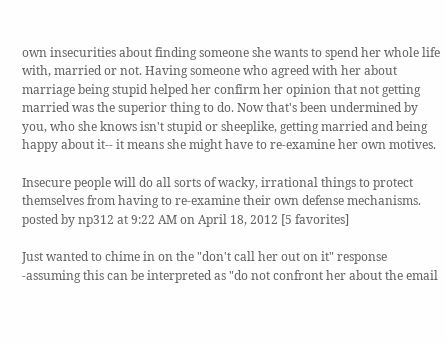own insecurities about finding someone she wants to spend her whole life with, married or not. Having someone who agreed with her about marriage being stupid helped her confirm her opinion that not getting married was the superior thing to do. Now that's been undermined by you, who she knows isn't stupid or sheeplike, getting married and being happy about it-- it means she might have to re-examine her own motives.

Insecure people will do all sorts of wacky, irrational things to protect themselves from having to re-examine their own defense mechanisms.
posted by np312 at 9:22 AM on April 18, 2012 [5 favorites]

Just wanted to chime in on the "don't call her out on it" response -assuming this can be interpreted as "do not confront her about the email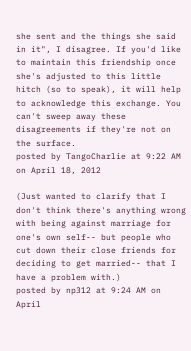she sent and the things she said in it", I disagree. If you'd like to maintain this friendship once she's adjusted to this little hitch (so to speak), it will help to acknowledge this exchange. You can't sweep away these disagreements if they're not on the surface.
posted by TangoCharlie at 9:22 AM on April 18, 2012

(Just wanted to clarify that I don't think there's anything wrong with being against marriage for one's own self-- but people who cut down their close friends for deciding to get married-- that I have a problem with.)
posted by np312 at 9:24 AM on April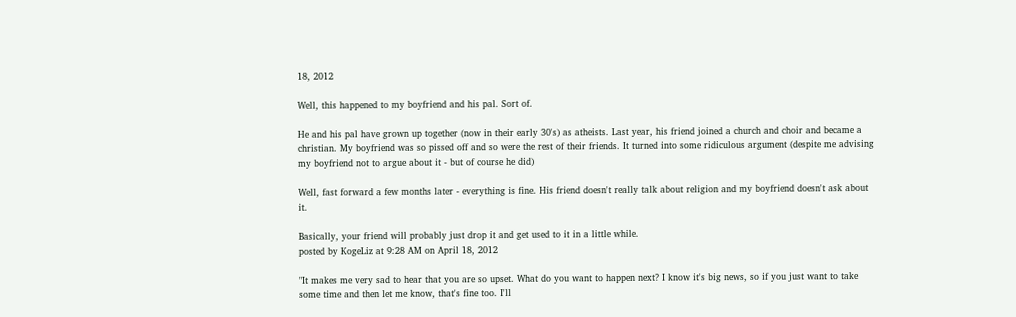18, 2012

Well, this happened to my boyfriend and his pal. Sort of.

He and his pal have grown up together (now in their early 30's) as atheists. Last year, his friend joined a church and choir and became a christian. My boyfriend was so pissed off and so were the rest of their friends. It turned into some ridiculous argument (despite me advising my boyfriend not to argue about it - but of course he did)

Well, fast forward a few months later - everything is fine. His friend doesn't really talk about religion and my boyfriend doesn't ask about it.

Basically, your friend will probably just drop it and get used to it in a little while.
posted by KogeLiz at 9:28 AM on April 18, 2012

"It makes me very sad to hear that you are so upset. What do you want to happen next? I know it's big news, so if you just want to take some time and then let me know, that's fine too. I'll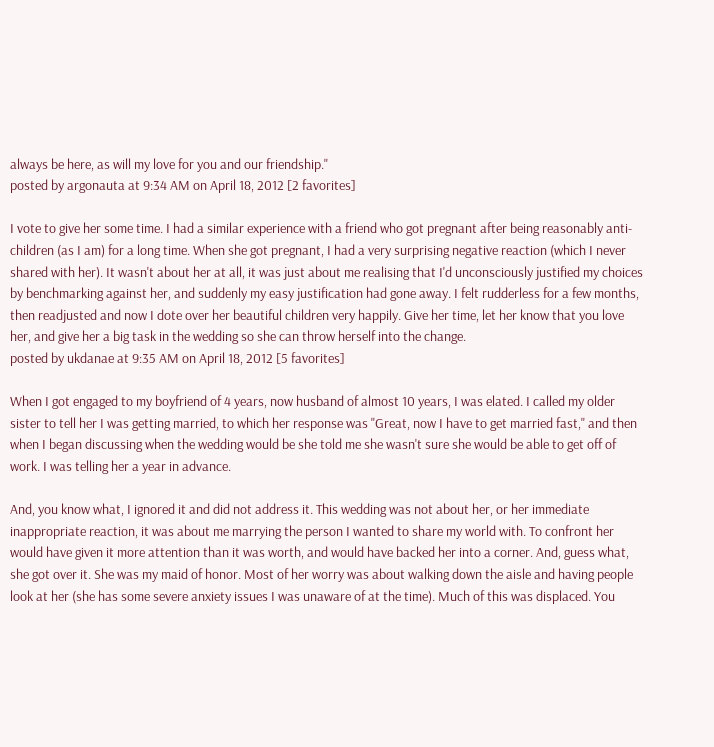always be here, as will my love for you and our friendship."
posted by argonauta at 9:34 AM on April 18, 2012 [2 favorites]

I vote to give her some time. I had a similar experience with a friend who got pregnant after being reasonably anti-children (as I am) for a long time. When she got pregnant, I had a very surprising negative reaction (which I never shared with her). It wasn't about her at all, it was just about me realising that I'd unconsciously justified my choices by benchmarking against her, and suddenly my easy justification had gone away. I felt rudderless for a few months, then readjusted and now I dote over her beautiful children very happily. Give her time, let her know that you love her, and give her a big task in the wedding so she can throw herself into the change.
posted by ukdanae at 9:35 AM on April 18, 2012 [5 favorites]

When I got engaged to my boyfriend of 4 years, now husband of almost 10 years, I was elated. I called my older sister to tell her I was getting married, to which her response was "Great, now I have to get married fast," and then when I began discussing when the wedding would be she told me she wasn't sure she would be able to get off of work. I was telling her a year in advance.

And, you know what, I ignored it and did not address it. This wedding was not about her, or her immediate inappropriate reaction, it was about me marrying the person I wanted to share my world with. To confront her would have given it more attention than it was worth, and would have backed her into a corner. And, guess what, she got over it. She was my maid of honor. Most of her worry was about walking down the aisle and having people look at her (she has some severe anxiety issues I was unaware of at the time). Much of this was displaced. You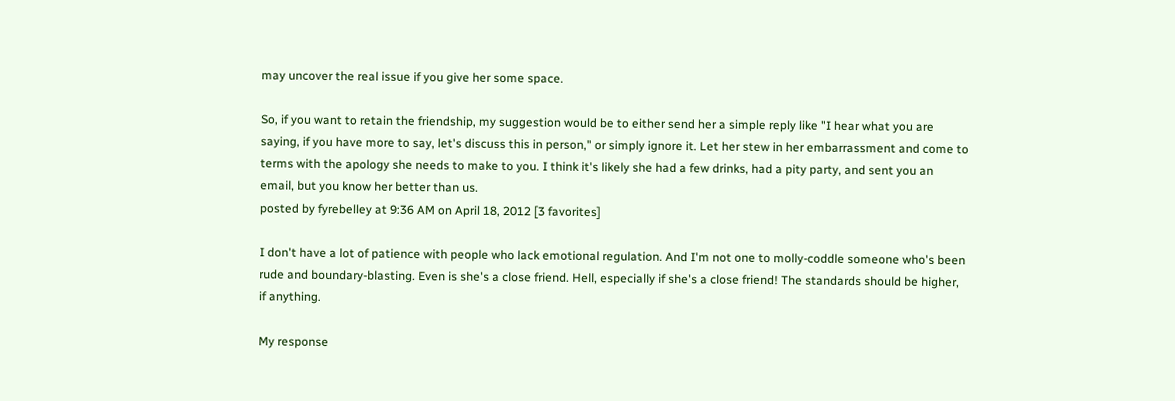may uncover the real issue if you give her some space.

So, if you want to retain the friendship, my suggestion would be to either send her a simple reply like "I hear what you are saying, if you have more to say, let's discuss this in person," or simply ignore it. Let her stew in her embarrassment and come to terms with the apology she needs to make to you. I think it's likely she had a few drinks, had a pity party, and sent you an email, but you know her better than us.
posted by fyrebelley at 9:36 AM on April 18, 2012 [3 favorites]

I don't have a lot of patience with people who lack emotional regulation. And I'm not one to molly-coddle someone who's been rude and boundary-blasting. Even is she's a close friend. Hell, especially if she's a close friend! The standards should be higher, if anything.

My response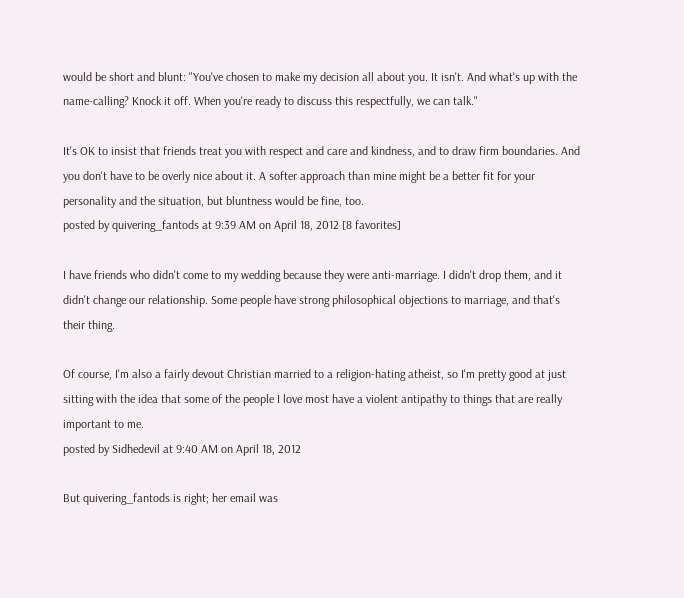would be short and blunt: "You've chosen to make my decision all about you. It isn't. And what's up with the name-calling? Knock it off. When you're ready to discuss this respectfully, we can talk."

It's OK to insist that friends treat you with respect and care and kindness, and to draw firm boundaries. And you don't have to be overly nice about it. A softer approach than mine might be a better fit for your personality and the situation, but bluntness would be fine, too.
posted by quivering_fantods at 9:39 AM on April 18, 2012 [8 favorites]

I have friends who didn't come to my wedding because they were anti-marriage. I didn't drop them, and it didn't change our relationship. Some people have strong philosophical objections to marriage, and that's their thing.

Of course, I'm also a fairly devout Christian married to a religion-hating atheist, so I'm pretty good at just sitting with the idea that some of the people I love most have a violent antipathy to things that are really important to me.
posted by Sidhedevil at 9:40 AM on April 18, 2012

But quivering_fantods is right; her email was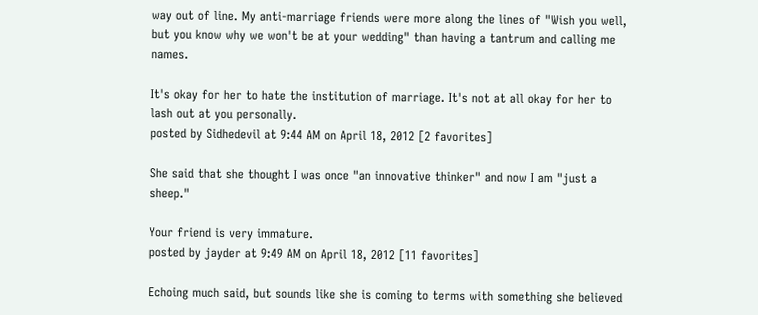way out of line. My anti-marriage friends were more along the lines of "Wish you well, but you know why we won't be at your wedding" than having a tantrum and calling me names.

It's okay for her to hate the institution of marriage. It's not at all okay for her to lash out at you personally.
posted by Sidhedevil at 9:44 AM on April 18, 2012 [2 favorites]

She said that she thought I was once "an innovative thinker" and now I am "just a sheep."

Your friend is very immature.
posted by jayder at 9:49 AM on April 18, 2012 [11 favorites]

Echoing much said, but sounds like she is coming to terms with something she believed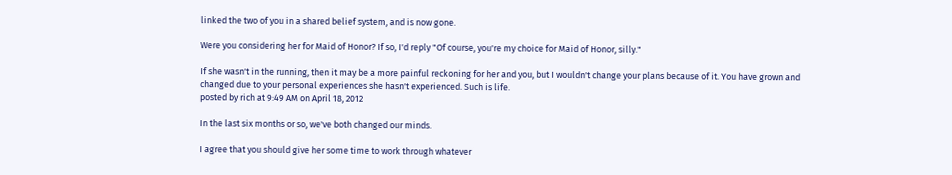linked the two of you in a shared belief system, and is now gone.

Were you considering her for Maid of Honor? If so, I'd reply "Of course, you're my choice for Maid of Honor, silly."

If she wasn't in the running, then it may be a more painful reckoning for her and you, but I wouldn't change your plans because of it. You have grown and changed due to your personal experiences she hasn't experienced. Such is life.
posted by rich at 9:49 AM on April 18, 2012

In the last six months or so, we've both changed our minds.

I agree that you should give her some time to work through whatever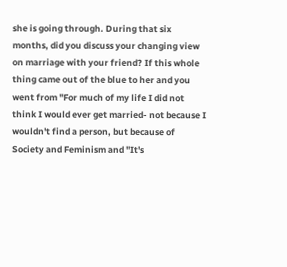she is going through. During that six months, did you discuss your changing view on marriage with your friend? If this whole thing came out of the blue to her and you went from "For much of my life I did not think I would ever get married- not because I wouldn't find a person, but because of Society and Feminism and "It's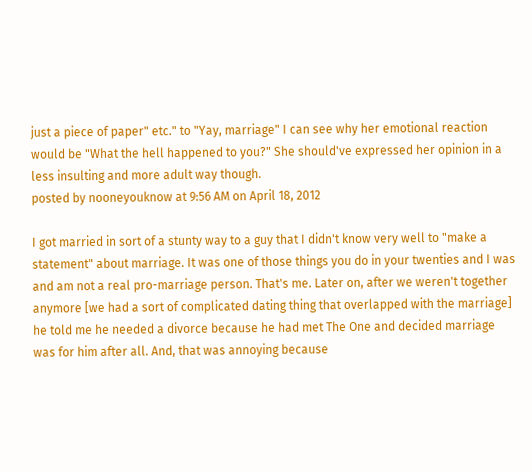just a piece of paper" etc." to "Yay, marriage" I can see why her emotional reaction would be "What the hell happened to you?" She should've expressed her opinion in a less insulting and more adult way though.
posted by nooneyouknow at 9:56 AM on April 18, 2012

I got married in sort of a stunty way to a guy that I didn't know very well to "make a statement" about marriage. It was one of those things you do in your twenties and I was and am not a real pro-marriage person. That's me. Later on, after we weren't together anymore [we had a sort of complicated dating thing that overlapped with the marriage] he told me he needed a divorce because he had met The One and decided marriage was for him after all. And, that was annoying because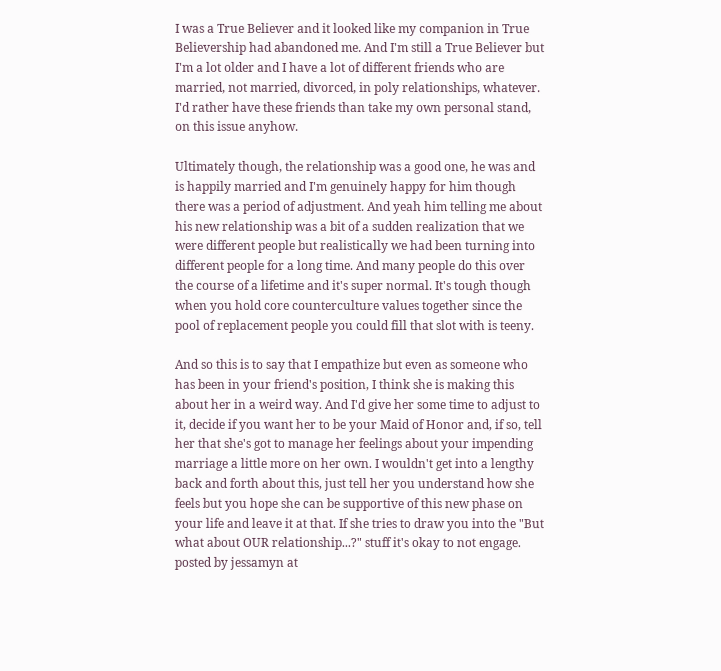I was a True Believer and it looked like my companion in True Believership had abandoned me. And I'm still a True Believer but I'm a lot older and I have a lot of different friends who are married, not married, divorced, in poly relationships, whatever. I'd rather have these friends than take my own personal stand, on this issue anyhow.

Ultimately though, the relationship was a good one, he was and is happily married and I'm genuinely happy for him though there was a period of adjustment. And yeah him telling me about his new relationship was a bit of a sudden realization that we were different people but realistically we had been turning into different people for a long time. And many people do this over the course of a lifetime and it's super normal. It's tough though when you hold core counterculture values together since the pool of replacement people you could fill that slot with is teeny.

And so this is to say that I empathize but even as someone who has been in your friend's position, I think she is making this about her in a weird way. And I'd give her some time to adjust to it, decide if you want her to be your Maid of Honor and, if so, tell her that she's got to manage her feelings about your impending marriage a little more on her own. I wouldn't get into a lengthy back and forth about this, just tell her you understand how she feels but you hope she can be supportive of this new phase on your life and leave it at that. If she tries to draw you into the "But what about OUR relationship...?" stuff it's okay to not engage.
posted by jessamyn at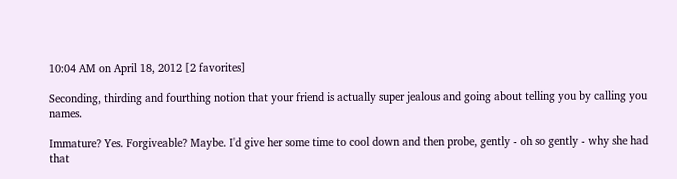10:04 AM on April 18, 2012 [2 favorites]

Seconding, thirding and fourthing notion that your friend is actually super jealous and going about telling you by calling you names.

Immature? Yes. Forgiveable? Maybe. I'd give her some time to cool down and then probe, gently - oh so gently - why she had that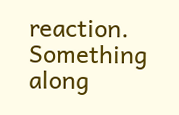reaction. Something along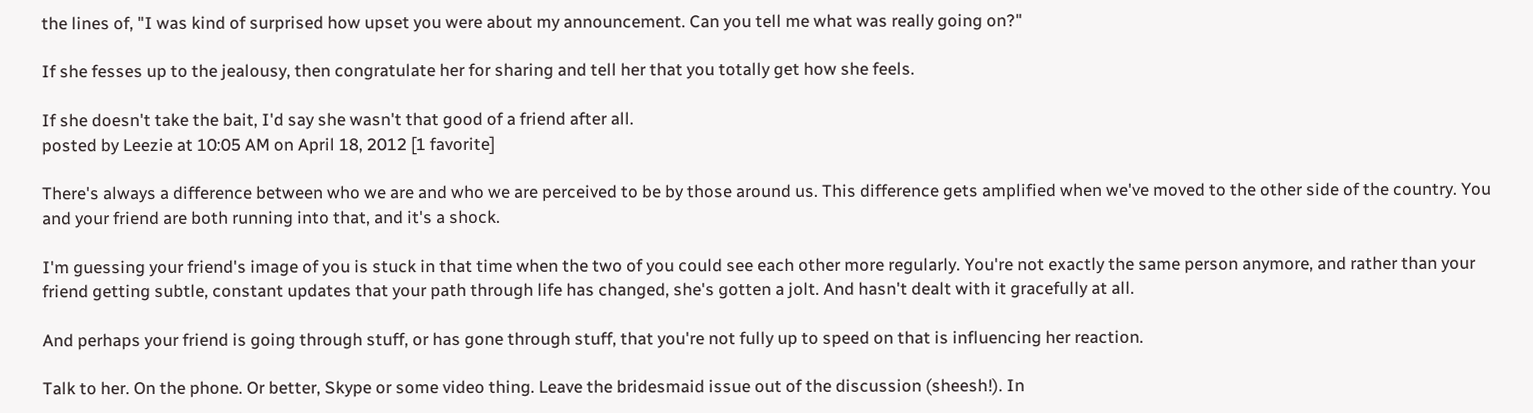the lines of, "I was kind of surprised how upset you were about my announcement. Can you tell me what was really going on?"

If she fesses up to the jealousy, then congratulate her for sharing and tell her that you totally get how she feels.

If she doesn't take the bait, I'd say she wasn't that good of a friend after all.
posted by Leezie at 10:05 AM on April 18, 2012 [1 favorite]

There's always a difference between who we are and who we are perceived to be by those around us. This difference gets amplified when we've moved to the other side of the country. You and your friend are both running into that, and it's a shock.

I'm guessing your friend's image of you is stuck in that time when the two of you could see each other more regularly. You're not exactly the same person anymore, and rather than your friend getting subtle, constant updates that your path through life has changed, she's gotten a jolt. And hasn't dealt with it gracefully at all.

And perhaps your friend is going through stuff, or has gone through stuff, that you're not fully up to speed on that is influencing her reaction.

Talk to her. On the phone. Or better, Skype or some video thing. Leave the bridesmaid issue out of the discussion (sheesh!). In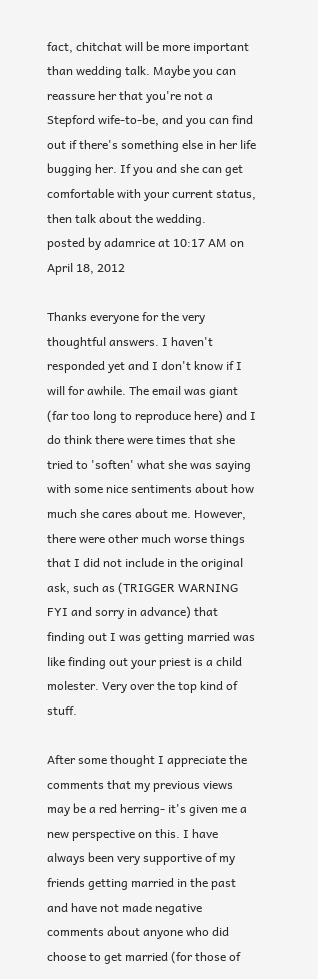fact, chitchat will be more important than wedding talk. Maybe you can reassure her that you're not a Stepford wife-to-be, and you can find out if there's something else in her life bugging her. If you and she can get comfortable with your current status, then talk about the wedding.
posted by adamrice at 10:17 AM on April 18, 2012

Thanks everyone for the very thoughtful answers. I haven't responded yet and I don't know if I will for awhile. The email was giant (far too long to reproduce here) and I do think there were times that she tried to 'soften' what she was saying with some nice sentiments about how much she cares about me. However, there were other much worse things that I did not include in the original ask, such as (TRIGGER WARNING FYI and sorry in advance) that finding out I was getting married was like finding out your priest is a child molester. Very over the top kind of stuff.

After some thought I appreciate the comments that my previous views may be a red herring- it's given me a new perspective on this. I have always been very supportive of my friends getting married in the past and have not made negative comments about anyone who did choose to get married (for those of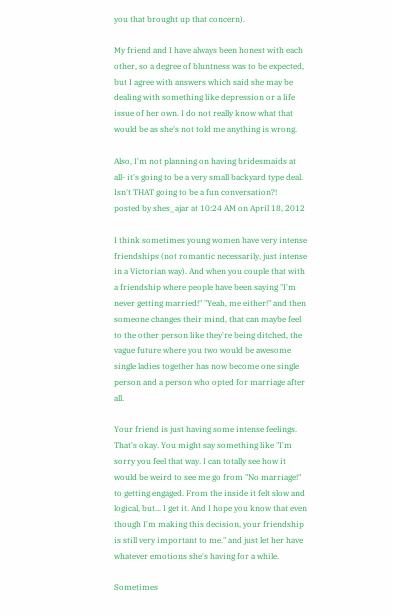you that brought up that concern).

My friend and I have always been honest with each other, so a degree of bluntness was to be expected, but I agree with answers which said she may be dealing with something like depression or a life issue of her own. I do not really know what that would be as she's not told me anything is wrong.

Also, I'm not planning on having bridesmaids at all- it's going to be a very small backyard type deal. Isn't THAT going to be a fun conversation?!
posted by shes_ajar at 10:24 AM on April 18, 2012

I think sometimes young women have very intense friendships (not romantic necessarily, just intense in a Victorian way). And when you couple that with a friendship where people have been saying "I'm never getting married!" "Yeah, me either!" and then someone changes their mind, that can maybe feel to the other person like they're being ditched, the vague future where you two would be awesome single ladies together has now become one single person and a person who opted for marriage after all.

Your friend is just having some intense feelings. That's okay. You might say something like "I'm sorry you feel that way. I can totally see how it would be weird to see me go from "No marriage!" to getting engaged. From the inside it felt slow and logical, but... I get it. And I hope you know that even though I'm making this decision, your friendship is still very important to me." and just let her have whatever emotions she's having for a while.

Sometimes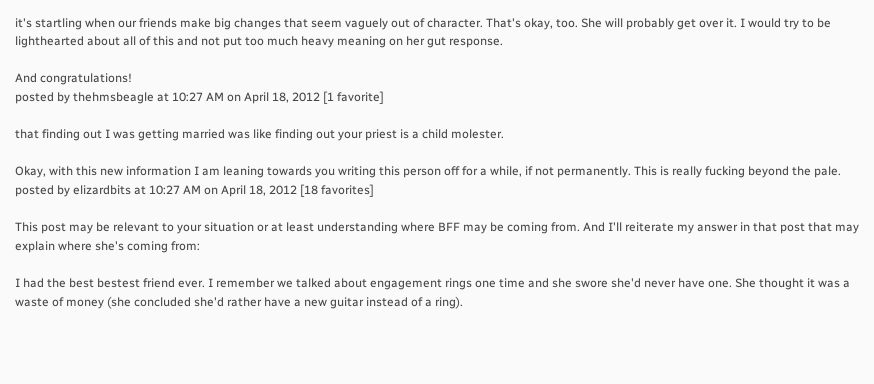it's startling when our friends make big changes that seem vaguely out of character. That's okay, too. She will probably get over it. I would try to be lighthearted about all of this and not put too much heavy meaning on her gut response.

And congratulations!
posted by thehmsbeagle at 10:27 AM on April 18, 2012 [1 favorite]

that finding out I was getting married was like finding out your priest is a child molester.

Okay, with this new information I am leaning towards you writing this person off for a while, if not permanently. This is really fucking beyond the pale.
posted by elizardbits at 10:27 AM on April 18, 2012 [18 favorites]

This post may be relevant to your situation or at least understanding where BFF may be coming from. And I'll reiterate my answer in that post that may explain where she's coming from:

I had the best bestest friend ever. I remember we talked about engagement rings one time and she swore she'd never have one. She thought it was a waste of money (she concluded she'd rather have a new guitar instead of a ring).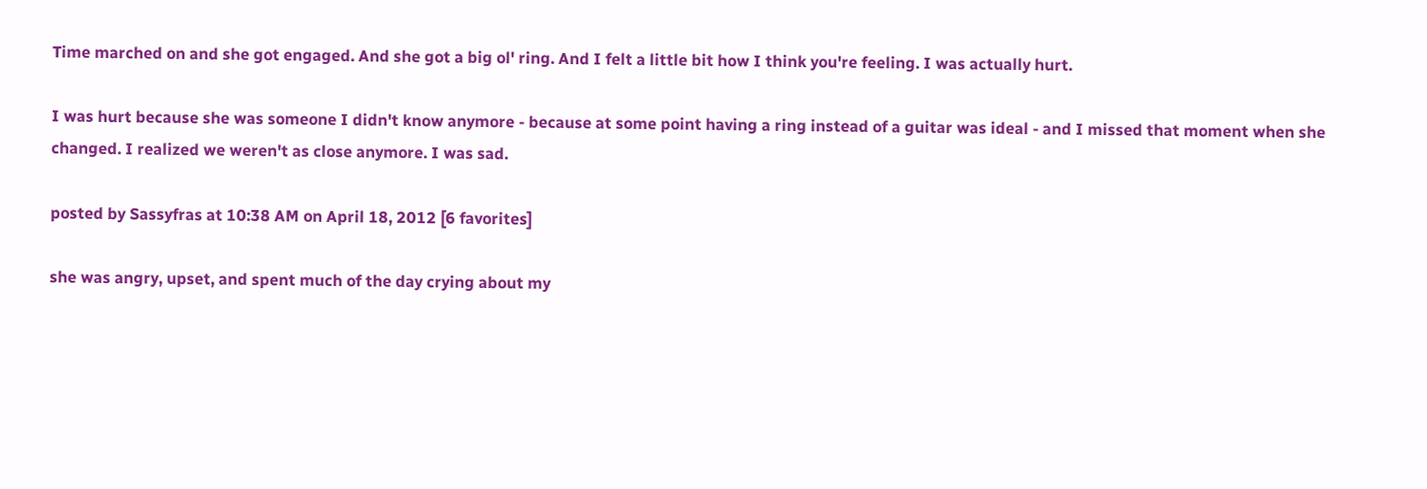Time marched on and she got engaged. And she got a big ol' ring. And I felt a little bit how I think you're feeling. I was actually hurt.

I was hurt because she was someone I didn't know anymore - because at some point having a ring instead of a guitar was ideal - and I missed that moment when she changed. I realized we weren't as close anymore. I was sad.

posted by Sassyfras at 10:38 AM on April 18, 2012 [6 favorites]

she was angry, upset, and spent much of the day crying about my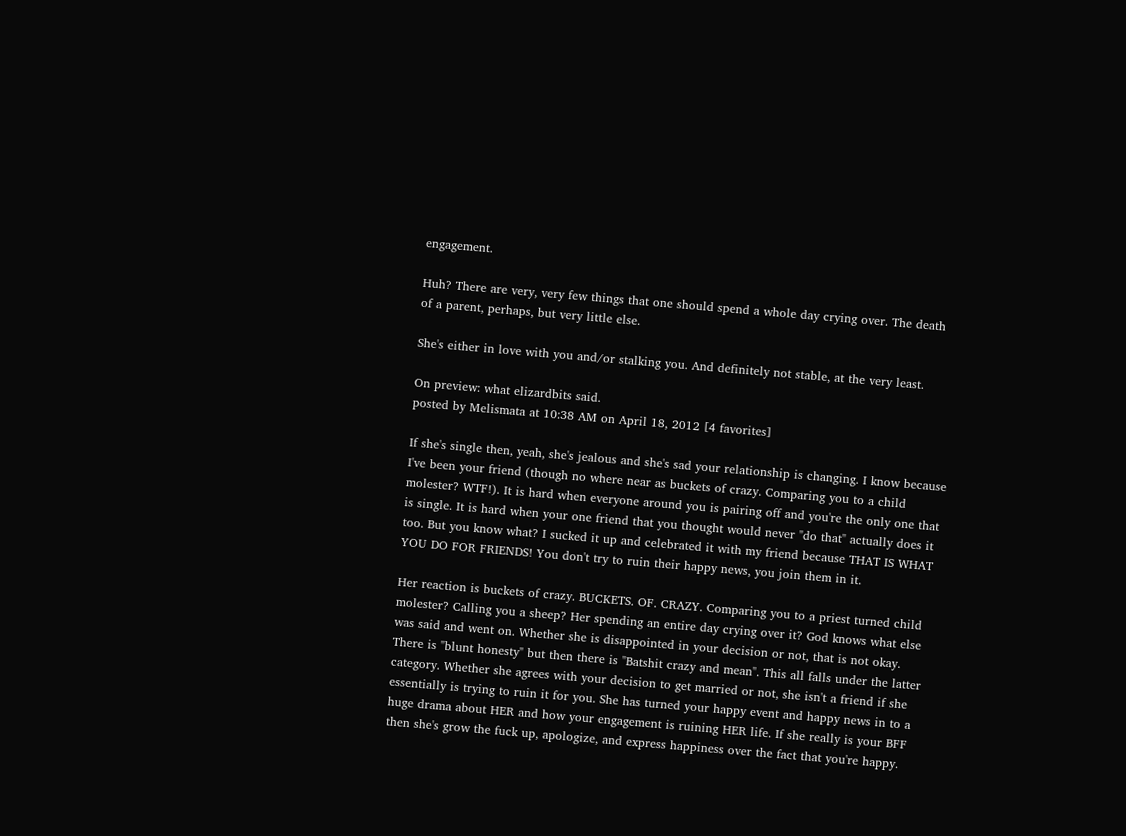engagement.

Huh? There are very, very few things that one should spend a whole day crying over. The death of a parent, perhaps, but very little else.

She's either in love with you and/or stalking you. And definitely not stable, at the very least.

On preview: what elizardbits said.
posted by Melismata at 10:38 AM on April 18, 2012 [4 favorites]

If she's single then, yeah, she's jealous and she's sad your relationship is changing. I know because I've been your friend (though no where near as buckets of crazy. Comparing you to a child molester? WTF!). It is hard when everyone around you is pairing off and you're the only one that is single. It is hard when your one friend that you thought would never "do that" actually does it too. But you know what? I sucked it up and celebrated it with my friend because THAT IS WHAT YOU DO FOR FRIENDS! You don't try to ruin their happy news, you join them in it.

Her reaction is buckets of crazy. BUCKETS. OF. CRAZY. Comparing you to a priest turned child molester? Calling you a sheep? Her spending an entire day crying over it? God knows what else was said and went on. Whether she is disappointed in your decision or not, that is not okay. There is "blunt honesty" but then there is "Batshit crazy and mean". This all falls under the latter category. Whether she agrees with your decision to get married or not, she isn't a friend if she essentially is trying to ruin it for you. She has turned your happy event and happy news in to a huge drama about HER and how your engagement is ruining HER life. If she really is your BFF then she's grow the fuck up, apologize, and express happiness over the fact that you're happy.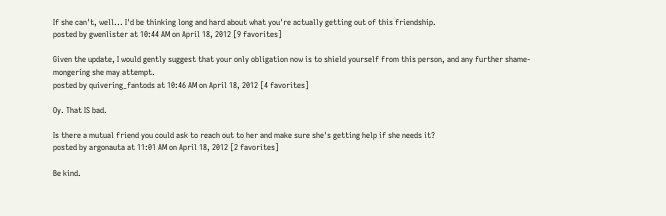If she can't, well... I'd be thinking long and hard about what you're actually getting out of this friendship.
posted by gwenlister at 10:44 AM on April 18, 2012 [9 favorites]

Given the update, I would gently suggest that your only obligation now is to shield yourself from this person, and any further shame-mongering she may attempt.
posted by quivering_fantods at 10:46 AM on April 18, 2012 [4 favorites]

Oy. That IS bad.

Is there a mutual friend you could ask to reach out to her and make sure she's getting help if she needs it?
posted by argonauta at 11:01 AM on April 18, 2012 [2 favorites]

Be kind.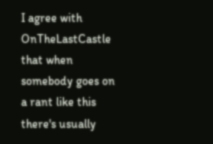I agree with OnTheLastCastle that when somebody goes on a rant like this there's usually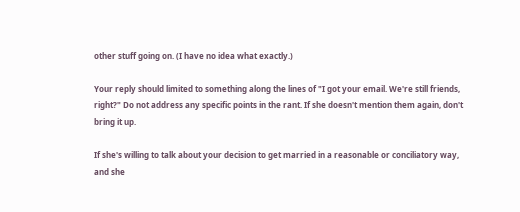other stuff going on. (I have no idea what exactly.)

Your reply should limited to something along the lines of "I got your email. We're still friends, right?" Do not address any specific points in the rant. If she doesn't mention them again, don't bring it up.

If she's willing to talk about your decision to get married in a reasonable or conciliatory way, and she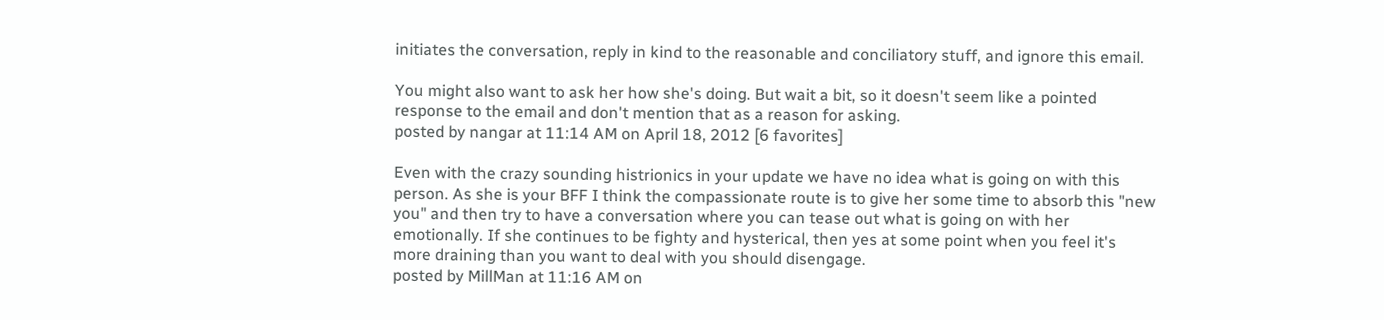initiates the conversation, reply in kind to the reasonable and conciliatory stuff, and ignore this email.

You might also want to ask her how she's doing. But wait a bit, so it doesn't seem like a pointed response to the email and don't mention that as a reason for asking.
posted by nangar at 11:14 AM on April 18, 2012 [6 favorites]

Even with the crazy sounding histrionics in your update we have no idea what is going on with this person. As she is your BFF I think the compassionate route is to give her some time to absorb this "new you" and then try to have a conversation where you can tease out what is going on with her emotionally. If she continues to be fighty and hysterical, then yes at some point when you feel it's more draining than you want to deal with you should disengage.
posted by MillMan at 11:16 AM on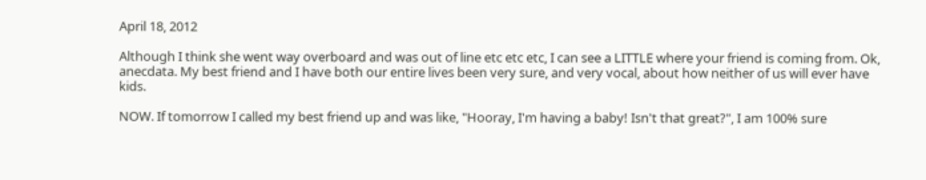April 18, 2012

Although I think she went way overboard and was out of line etc etc etc, I can see a LITTLE where your friend is coming from. Ok, anecdata. My best friend and I have both our entire lives been very sure, and very vocal, about how neither of us will ever have kids.

NOW. If tomorrow I called my best friend up and was like, "Hooray, I'm having a baby! Isn't that great?", I am 100% sure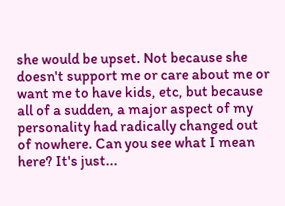she would be upset. Not because she doesn't support me or care about me or want me to have kids, etc, but because all of a sudden, a major aspect of my personality had radically changed out of nowhere. Can you see what I mean here? It's just...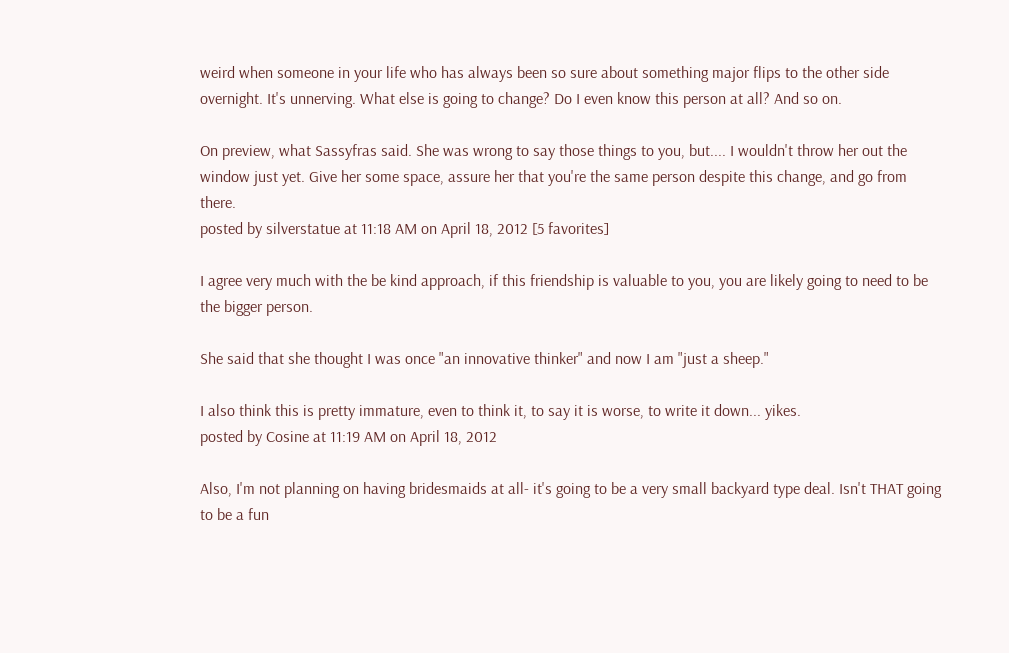weird when someone in your life who has always been so sure about something major flips to the other side overnight. It's unnerving. What else is going to change? Do I even know this person at all? And so on.

On preview, what Sassyfras said. She was wrong to say those things to you, but.... I wouldn't throw her out the window just yet. Give her some space, assure her that you're the same person despite this change, and go from there.
posted by silverstatue at 11:18 AM on April 18, 2012 [5 favorites]

I agree very much with the be kind approach, if this friendship is valuable to you, you are likely going to need to be the bigger person.

She said that she thought I was once "an innovative thinker" and now I am "just a sheep."

I also think this is pretty immature, even to think it, to say it is worse, to write it down... yikes.
posted by Cosine at 11:19 AM on April 18, 2012

Also, I'm not planning on having bridesmaids at all- it's going to be a very small backyard type deal. Isn't THAT going to be a fun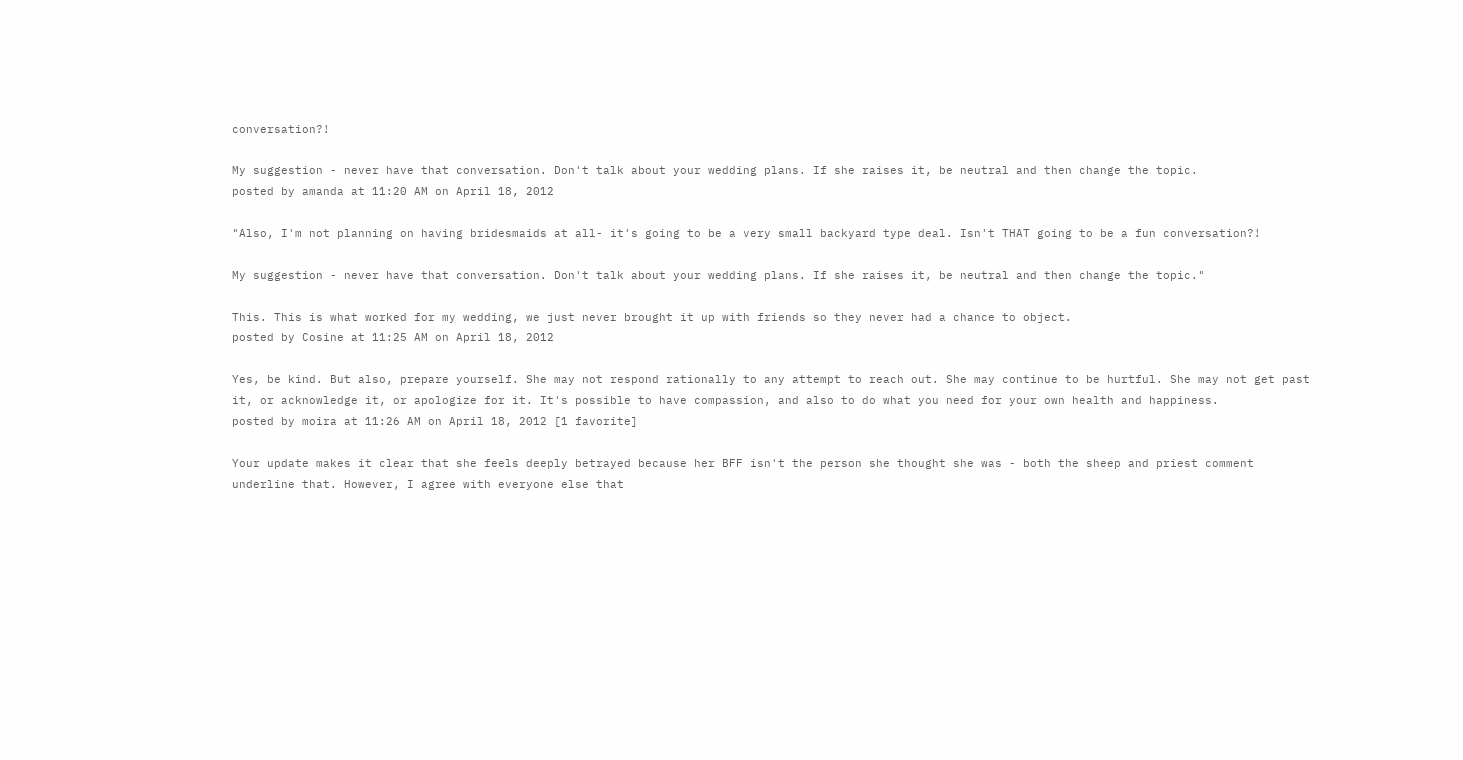conversation?!

My suggestion - never have that conversation. Don't talk about your wedding plans. If she raises it, be neutral and then change the topic.
posted by amanda at 11:20 AM on April 18, 2012

"Also, I'm not planning on having bridesmaids at all- it's going to be a very small backyard type deal. Isn't THAT going to be a fun conversation?!

My suggestion - never have that conversation. Don't talk about your wedding plans. If she raises it, be neutral and then change the topic."

This. This is what worked for my wedding, we just never brought it up with friends so they never had a chance to object.
posted by Cosine at 11:25 AM on April 18, 2012

Yes, be kind. But also, prepare yourself. She may not respond rationally to any attempt to reach out. She may continue to be hurtful. She may not get past it, or acknowledge it, or apologize for it. It's possible to have compassion, and also to do what you need for your own health and happiness.
posted by moira at 11:26 AM on April 18, 2012 [1 favorite]

Your update makes it clear that she feels deeply betrayed because her BFF isn't the person she thought she was - both the sheep and priest comment underline that. However, I agree with everyone else that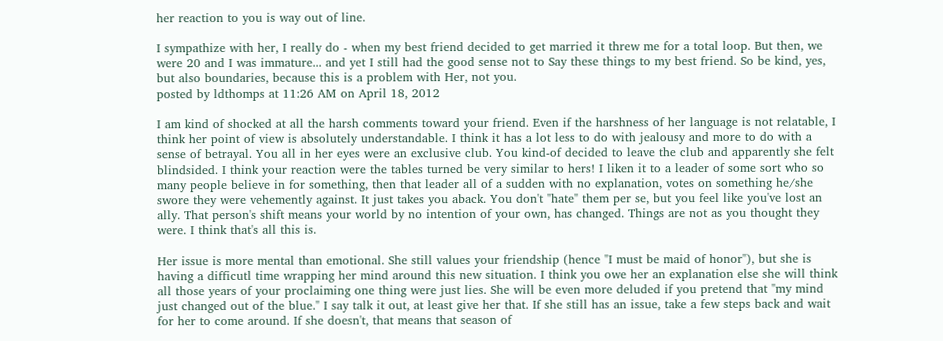her reaction to you is way out of line.

I sympathize with her, I really do - when my best friend decided to get married it threw me for a total loop. But then, we were 20 and I was immature... and yet I still had the good sense not to Say these things to my best friend. So be kind, yes, but also boundaries, because this is a problem with Her, not you.
posted by ldthomps at 11:26 AM on April 18, 2012

I am kind of shocked at all the harsh comments toward your friend. Even if the harshness of her language is not relatable, I think her point of view is absolutely understandable. I think it has a lot less to do with jealousy and more to do with a sense of betrayal. You all in her eyes were an exclusive club. You kind-of decided to leave the club and apparently she felt blindsided. I think your reaction were the tables turned be very similar to hers! I liken it to a leader of some sort who so many people believe in for something, then that leader all of a sudden with no explanation, votes on something he/she swore they were vehemently against. It just takes you aback. You don't "hate" them per se, but you feel like you've lost an ally. That person's shift means your world by no intention of your own, has changed. Things are not as you thought they were. I think that's all this is.

Her issue is more mental than emotional. She still values your friendship (hence "I must be maid of honor"), but she is having a difficutl time wrapping her mind around this new situation. I think you owe her an explanation else she will think all those years of your proclaiming one thing were just lies. She will be even more deluded if you pretend that "my mind just changed out of the blue." I say talk it out, at least give her that. If she still has an issue, take a few steps back and wait for her to come around. If she doesn't, that means that season of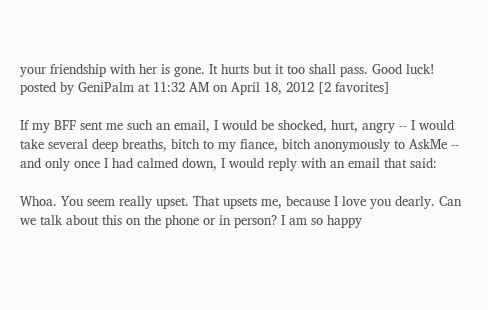your friendship with her is gone. It hurts but it too shall pass. Good luck!
posted by GeniPalm at 11:32 AM on April 18, 2012 [2 favorites]

If my BFF sent me such an email, I would be shocked, hurt, angry -- I would take several deep breaths, bitch to my fiance, bitch anonymously to AskMe -- and only once I had calmed down, I would reply with an email that said:

Whoa. You seem really upset. That upsets me, because I love you dearly. Can we talk about this on the phone or in person? I am so happy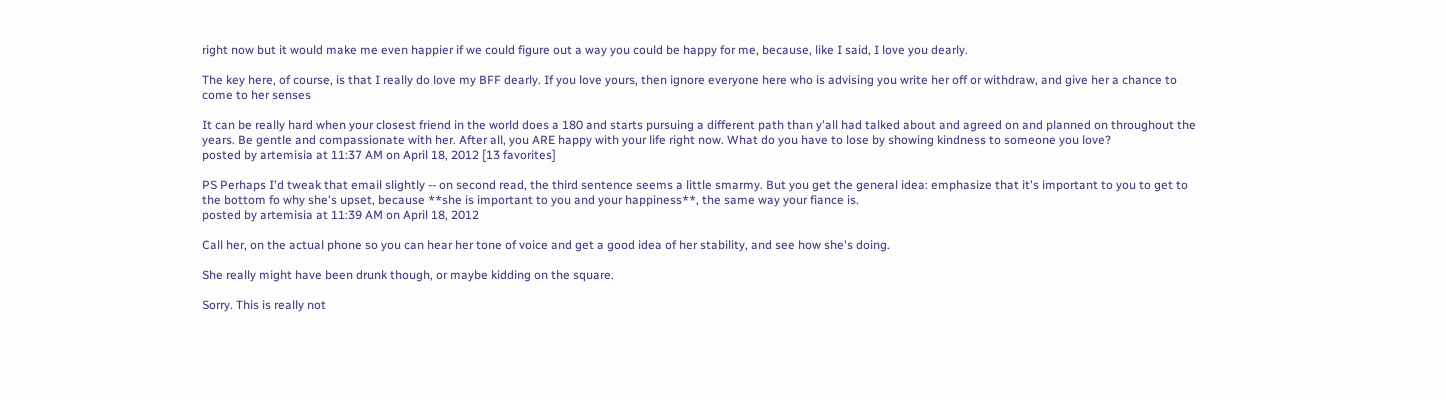right now but it would make me even happier if we could figure out a way you could be happy for me, because, like I said, I love you dearly.

The key here, of course, is that I really do love my BFF dearly. If you love yours, then ignore everyone here who is advising you write her off or withdraw, and give her a chance to come to her senses

It can be really hard when your closest friend in the world does a 180 and starts pursuing a different path than y'all had talked about and agreed on and planned on throughout the years. Be gentle and compassionate with her. After all, you ARE happy with your life right now. What do you have to lose by showing kindness to someone you love?
posted by artemisia at 11:37 AM on April 18, 2012 [13 favorites]

PS Perhaps I'd tweak that email slightly -- on second read, the third sentence seems a little smarmy. But you get the general idea: emphasize that it's important to you to get to the bottom fo why she's upset, because **she is important to you and your happiness**, the same way your fiance is.
posted by artemisia at 11:39 AM on April 18, 2012

Call her, on the actual phone so you can hear her tone of voice and get a good idea of her stability, and see how she's doing.

She really might have been drunk though, or maybe kidding on the square.

Sorry. This is really not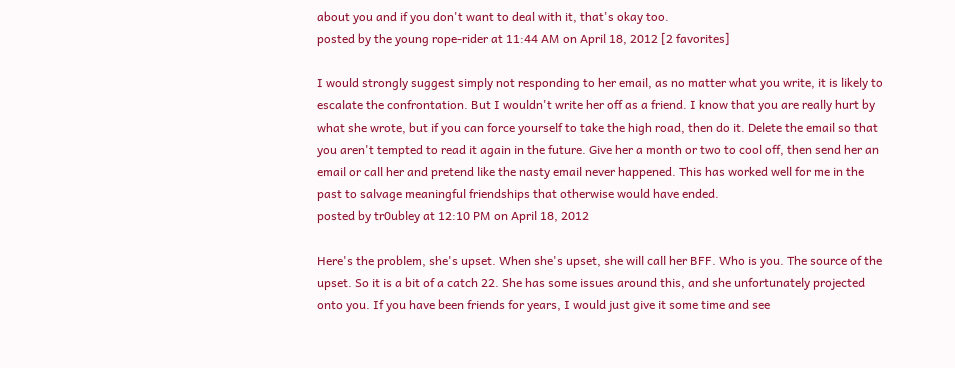about you and if you don't want to deal with it, that's okay too.
posted by the young rope-rider at 11:44 AM on April 18, 2012 [2 favorites]

I would strongly suggest simply not responding to her email, as no matter what you write, it is likely to escalate the confrontation. But I wouldn't write her off as a friend. I know that you are really hurt by what she wrote, but if you can force yourself to take the high road, then do it. Delete the email so that you aren't tempted to read it again in the future. Give her a month or two to cool off, then send her an email or call her and pretend like the nasty email never happened. This has worked well for me in the past to salvage meaningful friendships that otherwise would have ended.
posted by tr0ubley at 12:10 PM on April 18, 2012

Here's the problem, she's upset. When she's upset, she will call her BFF. Who is you. The source of the upset. So it is a bit of a catch 22. She has some issues around this, and she unfortunately projected onto you. If you have been friends for years, I would just give it some time and see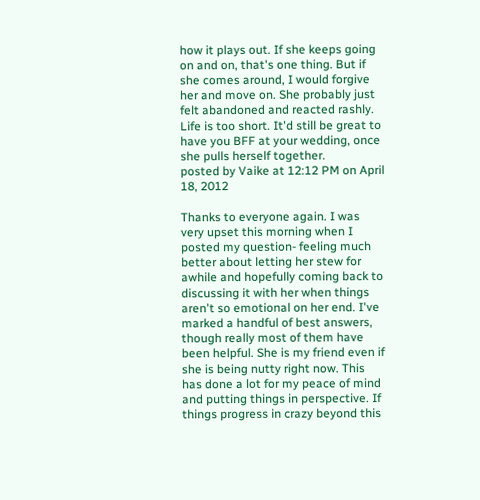how it plays out. If she keeps going on and on, that's one thing. But if she comes around, I would forgive her and move on. She probably just felt abandoned and reacted rashly. Life is too short. It'd still be great to have you BFF at your wedding, once she pulls herself together.
posted by Vaike at 12:12 PM on April 18, 2012

Thanks to everyone again. I was very upset this morning when I posted my question- feeling much better about letting her stew for awhile and hopefully coming back to discussing it with her when things aren't so emotional on her end. I've marked a handful of best answers, though really most of them have been helpful. She is my friend even if she is being nutty right now. This has done a lot for my peace of mind and putting things in perspective. If things progress in crazy beyond this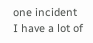one incident I have a lot of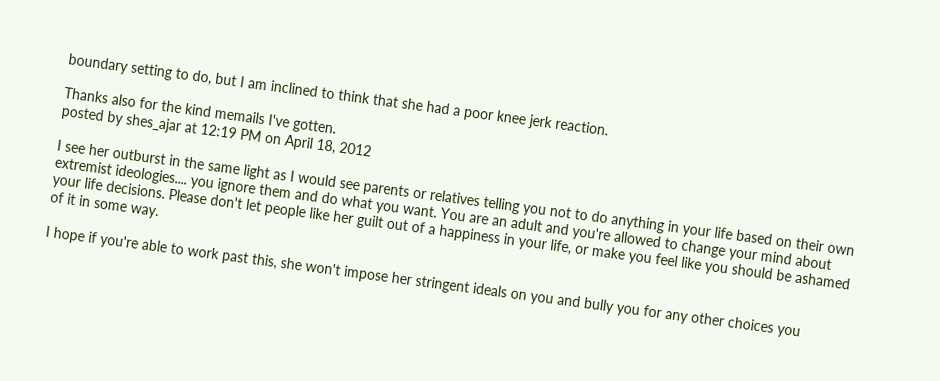boundary setting to do, but I am inclined to think that she had a poor knee jerk reaction.

Thanks also for the kind memails I've gotten.
posted by shes_ajar at 12:19 PM on April 18, 2012

I see her outburst in the same light as I would see parents or relatives telling you not to do anything in your life based on their own extremist ideologies.... you ignore them and do what you want. You are an adult and you're allowed to change your mind about your life decisions. Please don't let people like her guilt out of a happiness in your life, or make you feel like you should be ashamed of it in some way.

I hope if you're able to work past this, she won't impose her stringent ideals on you and bully you for any other choices you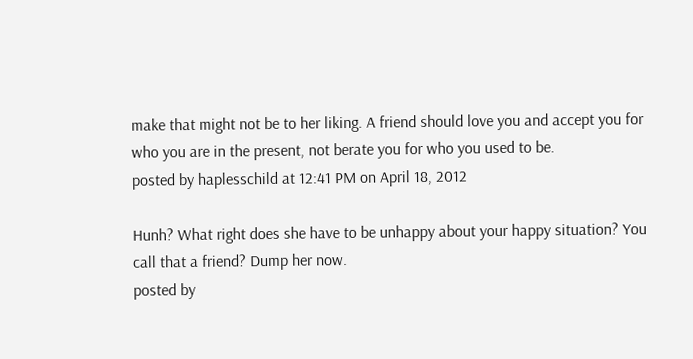make that might not be to her liking. A friend should love you and accept you for who you are in the present, not berate you for who you used to be.
posted by haplesschild at 12:41 PM on April 18, 2012

Hunh? What right does she have to be unhappy about your happy situation? You call that a friend? Dump her now.
posted by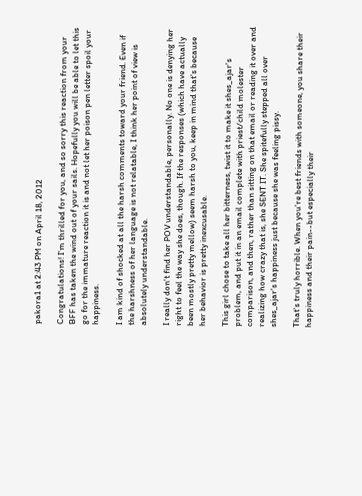pakora1 at 2:43 PM on April 18, 2012

Congratulations! I'm thrilled for you, and so sorry this reaction from your BFF has taken the wind out of your sails. Hopefully you will be able to let this go for the immature reaction it is and not let her poison pen letter spoil your happiness.

I am kind of shocked at all the harsh comments toward your friend. Even if the harshness of her language is not relatable, I think her point of view is absolutely understandable.

I really don't find her POV understandable, personally. No one is denying her right to feel the way she does, though. If the responses (which have actually been mostly pretty mellow) seem harsh to you, keep in mind that's because her behavior is pretty inexcusable.

This girl chose to take all her bitterness, twist it to make it shes_ajar's problem, and put it in an email complete with priest/child molester comparison, and then, rather than sitting on that email or reading it over and realizing how crazy that is, she SENT IT. She spitefully stepped all over shes_ajar's happiness just because she was feeling pissy.

That's truly horrible. When you're best friends with someone, you share their happiness and their pain--but especially their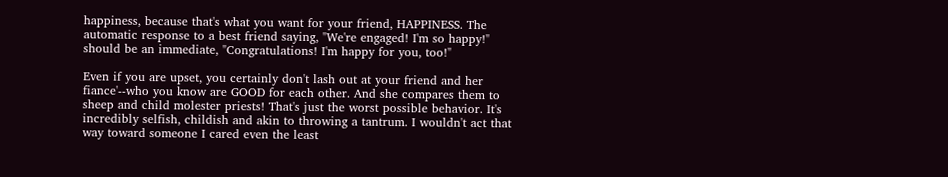happiness, because that's what you want for your friend, HAPPINESS. The automatic response to a best friend saying, "We're engaged! I'm so happy!" should be an immediate, "Congratulations! I'm happy for you, too!"

Even if you are upset, you certainly don't lash out at your friend and her fiance'--who you know are GOOD for each other. And she compares them to sheep and child molester priests! That's just the worst possible behavior. It's incredibly selfish, childish and akin to throwing a tantrum. I wouldn't act that way toward someone I cared even the least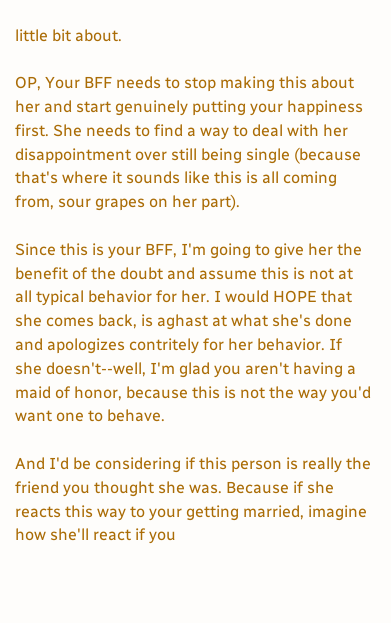little bit about.

OP, Your BFF needs to stop making this about her and start genuinely putting your happiness first. She needs to find a way to deal with her disappointment over still being single (because that's where it sounds like this is all coming from, sour grapes on her part).

Since this is your BFF, I'm going to give her the benefit of the doubt and assume this is not at all typical behavior for her. I would HOPE that she comes back, is aghast at what she's done and apologizes contritely for her behavior. If she doesn't--well, I'm glad you aren't having a maid of honor, because this is not the way you'd want one to behave.

And I'd be considering if this person is really the friend you thought she was. Because if she reacts this way to your getting married, imagine how she'll react if you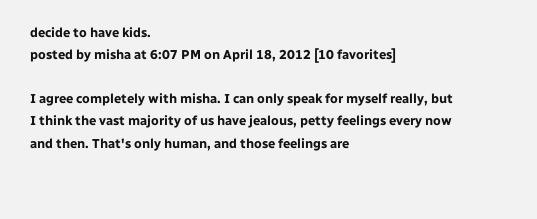decide to have kids.
posted by misha at 6:07 PM on April 18, 2012 [10 favorites]

I agree completely with misha. I can only speak for myself really, but I think the vast majority of us have jealous, petty feelings every now and then. That's only human, and those feelings are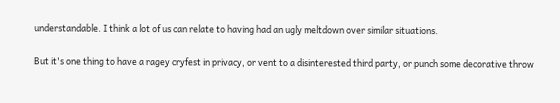understandable. I think a lot of us can relate to having had an ugly meltdown over similar situations.

But it's one thing to have a ragey cryfest in privacy, or vent to a disinterested third party, or punch some decorative throw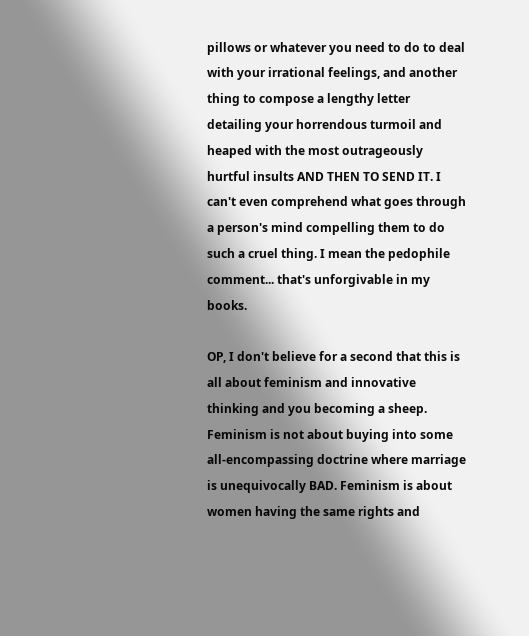pillows or whatever you need to do to deal with your irrational feelings, and another thing to compose a lengthy letter detailing your horrendous turmoil and heaped with the most outrageously hurtful insults AND THEN TO SEND IT. I can't even comprehend what goes through a person's mind compelling them to do such a cruel thing. I mean the pedophile comment... that's unforgivable in my books.

OP, I don't believe for a second that this is all about feminism and innovative thinking and you becoming a sheep. Feminism is not about buying into some all-encompassing doctrine where marriage is unequivocally BAD. Feminism is about women having the same rights and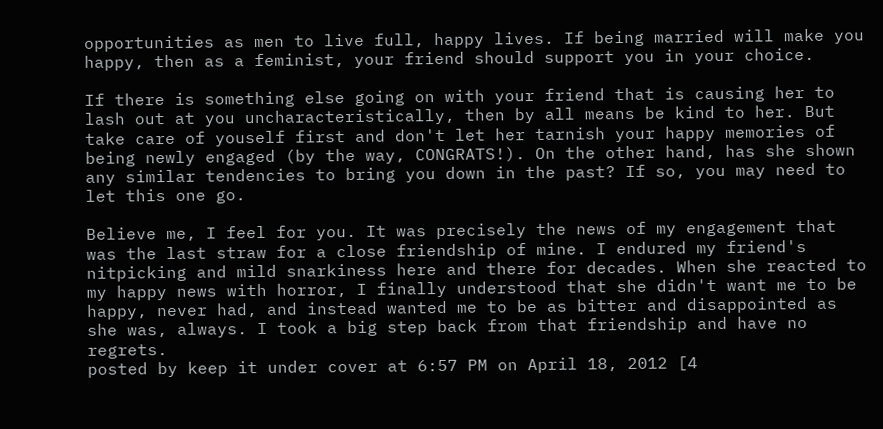opportunities as men to live full, happy lives. If being married will make you happy, then as a feminist, your friend should support you in your choice.

If there is something else going on with your friend that is causing her to lash out at you uncharacteristically, then by all means be kind to her. But take care of youself first and don't let her tarnish your happy memories of being newly engaged (by the way, CONGRATS!). On the other hand, has she shown any similar tendencies to bring you down in the past? If so, you may need to let this one go.

Believe me, I feel for you. It was precisely the news of my engagement that was the last straw for a close friendship of mine. I endured my friend's nitpicking and mild snarkiness here and there for decades. When she reacted to my happy news with horror, I finally understood that she didn't want me to be happy, never had, and instead wanted me to be as bitter and disappointed as she was, always. I took a big step back from that friendship and have no regrets.
posted by keep it under cover at 6:57 PM on April 18, 2012 [4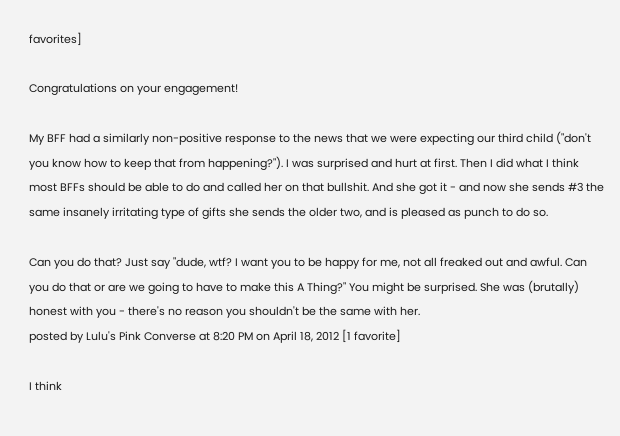favorites]

Congratulations on your engagement!

My BFF had a similarly non-positive response to the news that we were expecting our third child ("don't you know how to keep that from happening?"). I was surprised and hurt at first. Then I did what I think most BFFs should be able to do and called her on that bullshit. And she got it - and now she sends #3 the same insanely irritating type of gifts she sends the older two, and is pleased as punch to do so.

Can you do that? Just say "dude, wtf? I want you to be happy for me, not all freaked out and awful. Can you do that or are we going to have to make this A Thing?" You might be surprised. She was (brutally) honest with you - there's no reason you shouldn't be the same with her.
posted by Lulu's Pink Converse at 8:20 PM on April 18, 2012 [1 favorite]

I think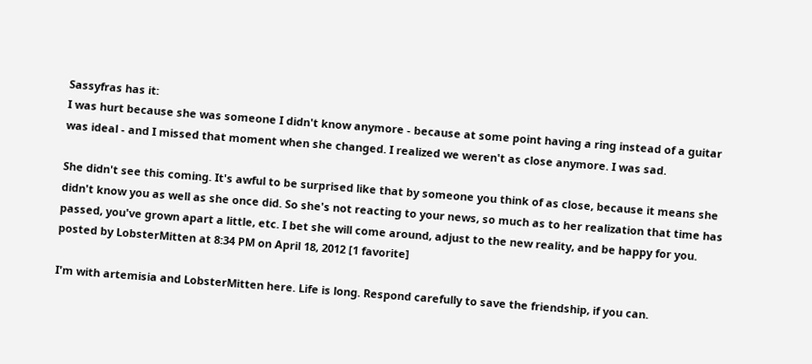Sassyfras has it:
I was hurt because she was someone I didn't know anymore - because at some point having a ring instead of a guitar was ideal - and I missed that moment when she changed. I realized we weren't as close anymore. I was sad.

She didn't see this coming. It's awful to be surprised like that by someone you think of as close, because it means she didn't know you as well as she once did. So she's not reacting to your news, so much as to her realization that time has passed, you've grown apart a little, etc. I bet she will come around, adjust to the new reality, and be happy for you.
posted by LobsterMitten at 8:34 PM on April 18, 2012 [1 favorite]

I'm with artemisia and LobsterMitten here. Life is long. Respond carefully to save the friendship, if you can.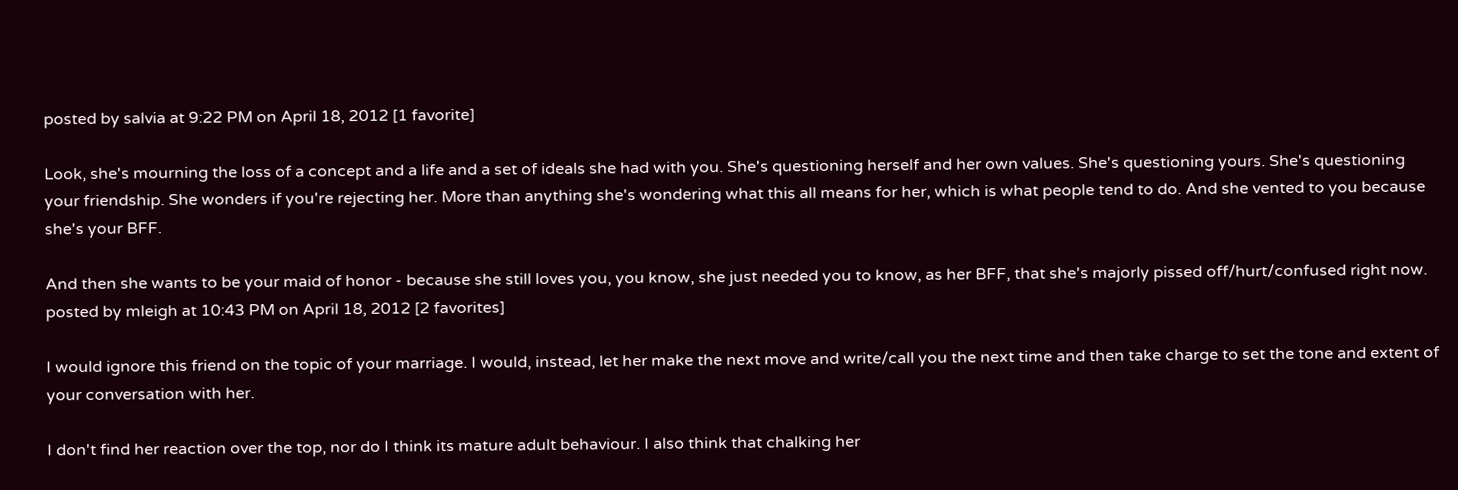posted by salvia at 9:22 PM on April 18, 2012 [1 favorite]

Look, she's mourning the loss of a concept and a life and a set of ideals she had with you. She's questioning herself and her own values. She's questioning yours. She's questioning your friendship. She wonders if you're rejecting her. More than anything she's wondering what this all means for her, which is what people tend to do. And she vented to you because she's your BFF.

And then she wants to be your maid of honor - because she still loves you, you know, she just needed you to know, as her BFF, that she's majorly pissed off/hurt/confused right now.
posted by mleigh at 10:43 PM on April 18, 2012 [2 favorites]

I would ignore this friend on the topic of your marriage. I would, instead, let her make the next move and write/call you the next time and then take charge to set the tone and extent of your conversation with her.

I don't find her reaction over the top, nor do I think its mature adult behaviour. I also think that chalking her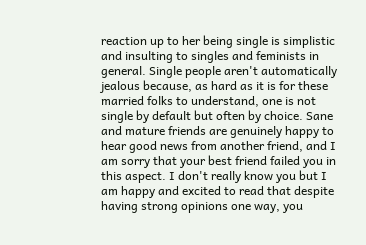reaction up to her being single is simplistic and insulting to singles and feminists in general. Single people aren't automatically jealous because, as hard as it is for these married folks to understand, one is not single by default but often by choice. Sane and mature friends are genuinely happy to hear good news from another friend, and I am sorry that your best friend failed you in this aspect. I don't really know you but I am happy and excited to read that despite having strong opinions one way, you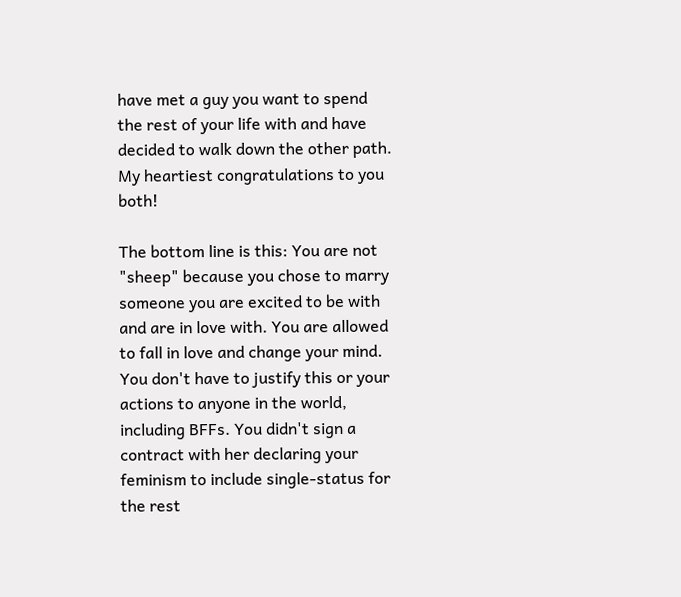have met a guy you want to spend the rest of your life with and have decided to walk down the other path. My heartiest congratulations to you both!

The bottom line is this: You are not "sheep" because you chose to marry someone you are excited to be with and are in love with. You are allowed to fall in love and change your mind. You don't have to justify this or your actions to anyone in the world, including BFFs. You didn't sign a contract with her declaring your feminism to include single-status for the rest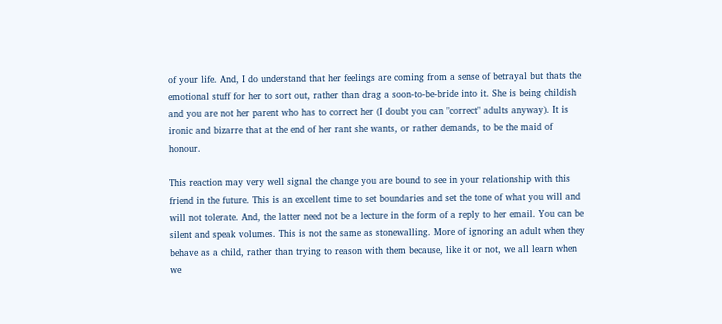of your life. And, I do understand that her feelings are coming from a sense of betrayal but thats the emotional stuff for her to sort out, rather than drag a soon-to-be-bride into it. She is being childish and you are not her parent who has to correct her (I doubt you can "correct" adults anyway). It is ironic and bizarre that at the end of her rant she wants, or rather demands, to be the maid of honour.

This reaction may very well signal the change you are bound to see in your relationship with this friend in the future. This is an excellent time to set boundaries and set the tone of what you will and will not tolerate. And, the latter need not be a lecture in the form of a reply to her email. You can be silent and speak volumes. This is not the same as stonewalling. More of ignoring an adult when they behave as a child, rather than trying to reason with them because, like it or not, we all learn when we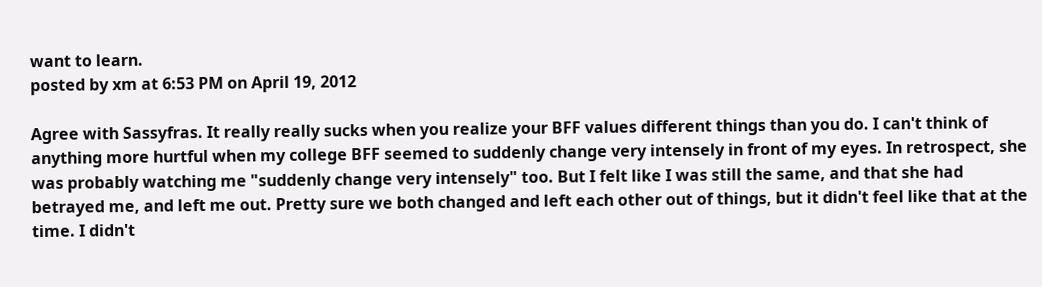want to learn.
posted by xm at 6:53 PM on April 19, 2012

Agree with Sassyfras. It really really sucks when you realize your BFF values different things than you do. I can't think of anything more hurtful when my college BFF seemed to suddenly change very intensely in front of my eyes. In retrospect, she was probably watching me "suddenly change very intensely" too. But I felt like I was still the same, and that she had betrayed me, and left me out. Pretty sure we both changed and left each other out of things, but it didn't feel like that at the time. I didn't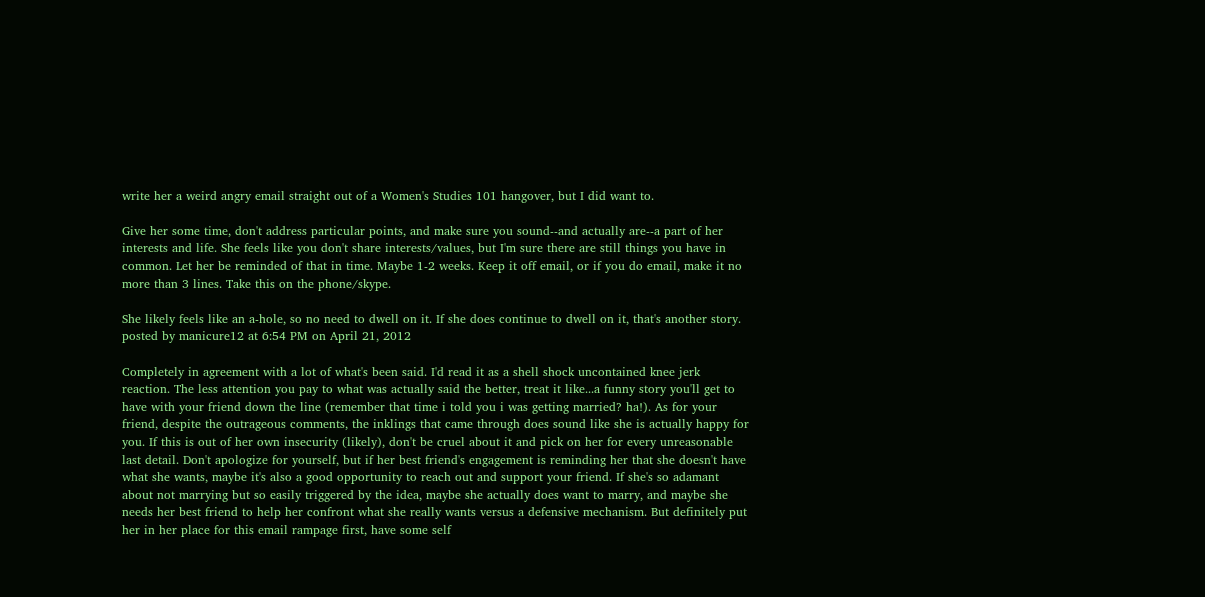write her a weird angry email straight out of a Women's Studies 101 hangover, but I did want to.

Give her some time, don't address particular points, and make sure you sound--and actually are--a part of her interests and life. She feels like you don't share interests/values, but I'm sure there are still things you have in common. Let her be reminded of that in time. Maybe 1-2 weeks. Keep it off email, or if you do email, make it no more than 3 lines. Take this on the phone/skype.

She likely feels like an a-hole, so no need to dwell on it. If she does continue to dwell on it, that's another story.
posted by manicure12 at 6:54 PM on April 21, 2012

Completely in agreement with a lot of what's been said. I'd read it as a shell shock uncontained knee jerk reaction. The less attention you pay to what was actually said the better, treat it like...a funny story you'll get to have with your friend down the line (remember that time i told you i was getting married? ha!). As for your friend, despite the outrageous comments, the inklings that came through does sound like she is actually happy for you. If this is out of her own insecurity (likely), don't be cruel about it and pick on her for every unreasonable last detail. Don't apologize for yourself, but if her best friend's engagement is reminding her that she doesn't have what she wants, maybe it's also a good opportunity to reach out and support your friend. If she's so adamant about not marrying but so easily triggered by the idea, maybe she actually does want to marry, and maybe she needs her best friend to help her confront what she really wants versus a defensive mechanism. But definitely put her in her place for this email rampage first, have some self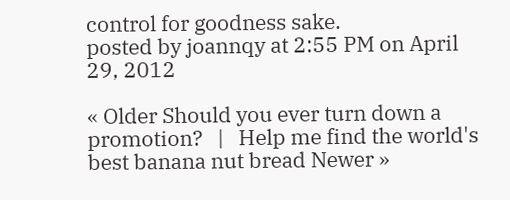control for goodness sake.
posted by joannqy at 2:55 PM on April 29, 2012

« Older Should you ever turn down a promotion?   |   Help me find the world's best banana nut bread Newer »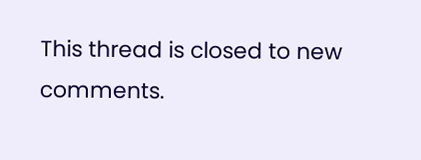This thread is closed to new comments.